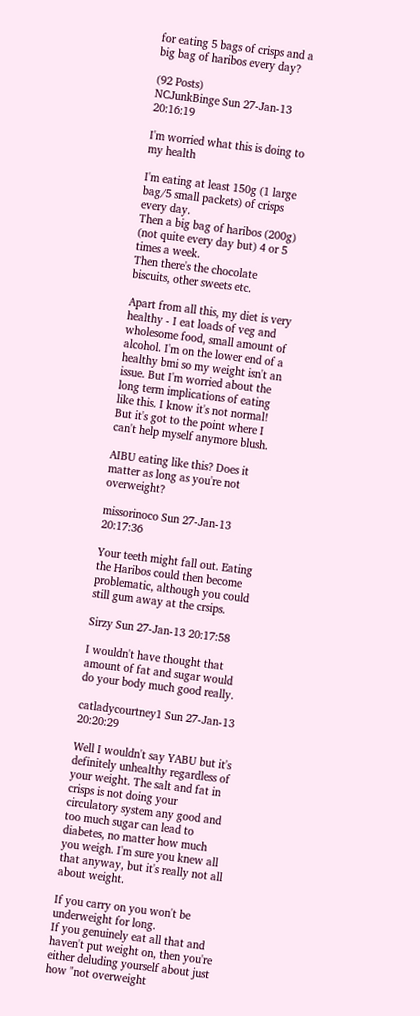for eating 5 bags of crisps and a big bag of haribos every day?

(92 Posts)
NCJunkBinge Sun 27-Jan-13 20:16:19

I'm worried what this is doing to my health

I'm eating at least 150g (1 large bag/5 small packets) of crisps every day.
Then a big bag of haribos (200g) (not quite every day but) 4 or 5 times a week.
Then there's the chocolate biscuits, other sweets etc.

Apart from all this, my diet is very healthy - I eat loads of veg and wholesome food, small amount of alcohol. I'm on the lower end of a healthy bmi so my weight isn't an issue. But I'm worried about the long term implications of eating like this. I know it's not normal! But it's got to the point where I can't help myself anymore blush.

AIBU eating like this? Does it matter as long as you're not overweight?

missorinoco Sun 27-Jan-13 20:17:36

Your teeth might fall out. Eating the Haribos could then become problematic, although you could still gum away at the crsips.

Sirzy Sun 27-Jan-13 20:17:58

I wouldn't have thought that amount of fat and sugar would do your body much good really.

catladycourtney1 Sun 27-Jan-13 20:20:29

Well I wouldn't say YABU but it's definitely unhealthy regardless of your weight. The salt and fat in crisps is not doing your circulatory system any good and too much sugar can lead to diabetes, no matter how much you weigh. I'm sure you knew all that anyway, but it's really not all about weight.

If you carry on you won't be underweight for long.
If you genuinely eat all that and haven't put weight on, then you're either deluding yourself about just how "not overweight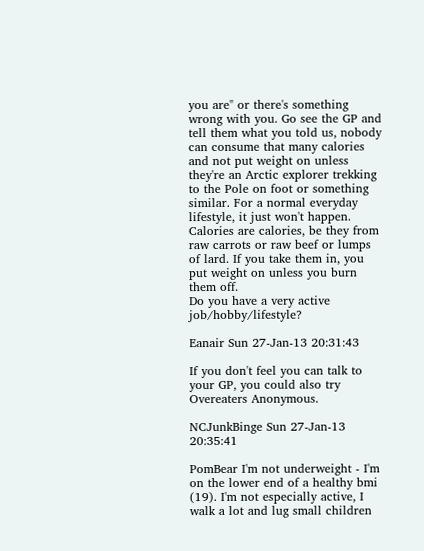you are" or there's something wrong with you. Go see the GP and tell them what you told us, nobody can consume that many calories and not put weight on unless they're an Arctic explorer trekking to the Pole on foot or something similar. For a normal everyday lifestyle, it just won't happen.
Calories are calories, be they from raw carrots or raw beef or lumps of lard. If you take them in, you put weight on unless you burn them off.
Do you have a very active job/hobby/lifestyle?

Eanair Sun 27-Jan-13 20:31:43

If you don't feel you can talk to your GP, you could also try Overeaters Anonymous.

NCJunkBinge Sun 27-Jan-13 20:35:41

PomBear I'm not underweight - I'm on the lower end of a healthy bmi (19). I'm not especially active, I walk a lot and lug small children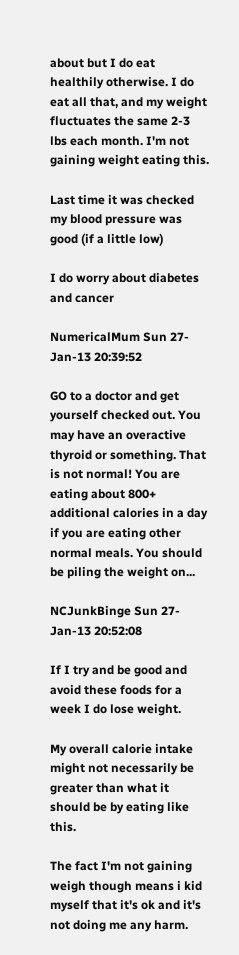about but I do eat healthily otherwise. I do eat all that, and my weight fluctuates the same 2-3 lbs each month. I'm not gaining weight eating this.

Last time it was checked my blood pressure was good (if a little low)

I do worry about diabetes and cancer

NumericalMum Sun 27-Jan-13 20:39:52

GO to a doctor and get yourself checked out. You may have an overactive thyroid or something. That is not normal! You are eating about 800+ additional calories in a day if you are eating other normal meals. You should be piling the weight on...

NCJunkBinge Sun 27-Jan-13 20:52:08

If I try and be good and avoid these foods for a week I do lose weight.

My overall calorie intake might not necessarily be greater than what it should be by eating like this.

The fact I'm not gaining weigh though means i kid myself that it's ok and it's not doing me any harm.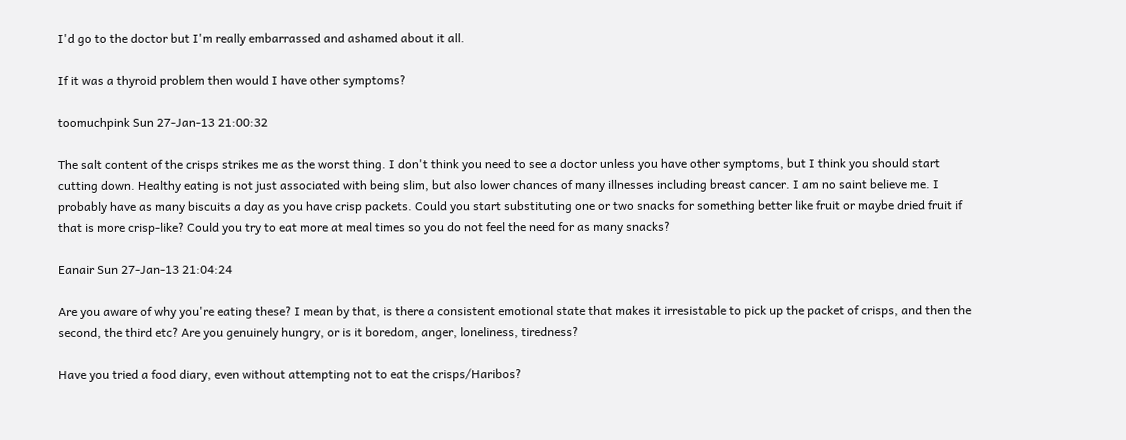I'd go to the doctor but I'm really embarrassed and ashamed about it all.

If it was a thyroid problem then would I have other symptoms?

toomuchpink Sun 27-Jan-13 21:00:32

The salt content of the crisps strikes me as the worst thing. I don't think you need to see a doctor unless you have other symptoms, but I think you should start cutting down. Healthy eating is not just associated with being slim, but also lower chances of many illnesses including breast cancer. I am no saint believe me. I probably have as many biscuits a day as you have crisp packets. Could you start substituting one or two snacks for something better like fruit or maybe dried fruit if that is more crisp-like? Could you try to eat more at meal times so you do not feel the need for as many snacks?

Eanair Sun 27-Jan-13 21:04:24

Are you aware of why you're eating these? I mean by that, is there a consistent emotional state that makes it irresistable to pick up the packet of crisps, and then the second, the third etc? Are you genuinely hungry, or is it boredom, anger, loneliness, tiredness?

Have you tried a food diary, even without attempting not to eat the crisps/Haribos?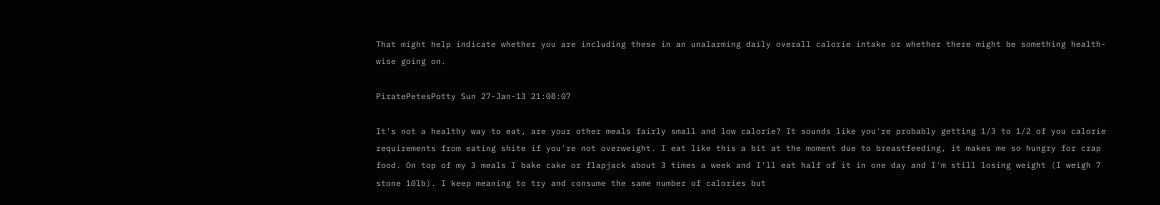That might help indicate whether you are including these in an unalarming daily overall calorie intake or whether there might be something health-wise going on.

PiratePetesPotty Sun 27-Jan-13 21:08:07

It's not a healthy way to eat, are your other meals fairly small and low calorie? It sounds like you're probably getting 1/3 to 1/2 of you calorie requirements from eating shite if you're not overweight. I eat like this a bit at the moment due to breastfeeding, it makes me so hungry for crap food. On top of my 3 meals I bake cake or flapjack about 3 times a week and I'll eat half of it in one day and I'm still losing weight (I weigh 7 stone 10lb). I keep meaning to try and consume the same number of calories but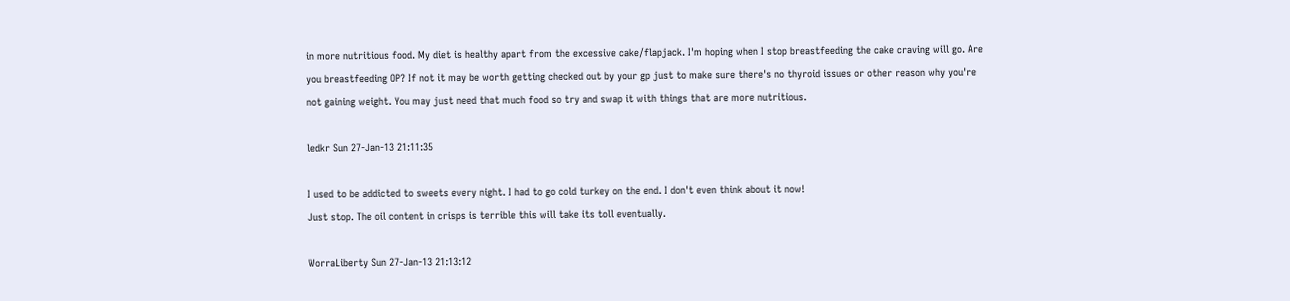in more nutritious food. My diet is healthy apart from the excessive cake/flapjack. I'm hoping when I stop breastfeeding the cake craving will go. Are you breastfeeding OP? If not it may be worth getting checked out by your gp just to make sure there's no thyroid issues or other reason why you're not gaining weight. You may just need that much food so try and swap it with things that are more nutritious.

ledkr Sun 27-Jan-13 21:11:35

I used to be addicted to sweets every night. I had to go cold turkey on the end. I don't even think about it now!
Just stop. The oil content in crisps is terrible this will take its toll eventually.

WorraLiberty Sun 27-Jan-13 21:13:12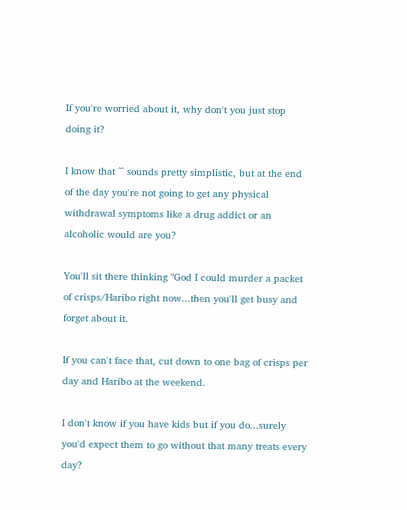If you're worried about it, why don't you just stop doing it?

I know that ^^ sounds pretty simplistic, but at the end of the day you're not going to get any physical withdrawal symptoms like a drug addict or an alcoholic would are you?

You'll sit there thinking "God I could murder a packet of crisps/Haribo right now...then you'll get busy and forget about it.

If you can't face that, cut down to one bag of crisps per day and Haribo at the weekend.

I don't know if you have kids but if you do...surely you'd expect them to go without that many treats every day?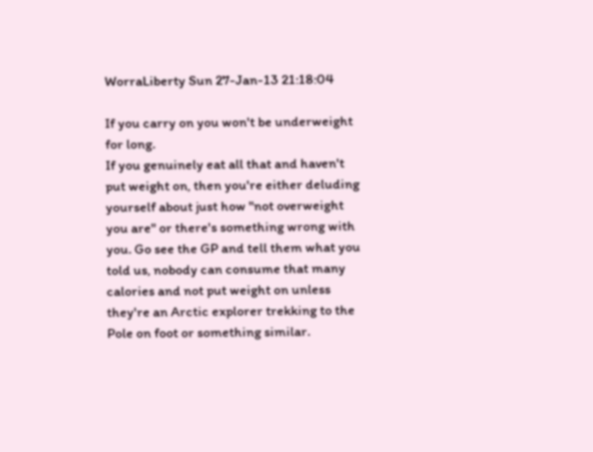WorraLiberty Sun 27-Jan-13 21:18:04

If you carry on you won't be underweight for long.
If you genuinely eat all that and haven't put weight on, then you're either deluding yourself about just how "not overweight you are" or there's something wrong with you. Go see the GP and tell them what you told us, nobody can consume that many calories and not put weight on unless they're an Arctic explorer trekking to the Pole on foot or something similar.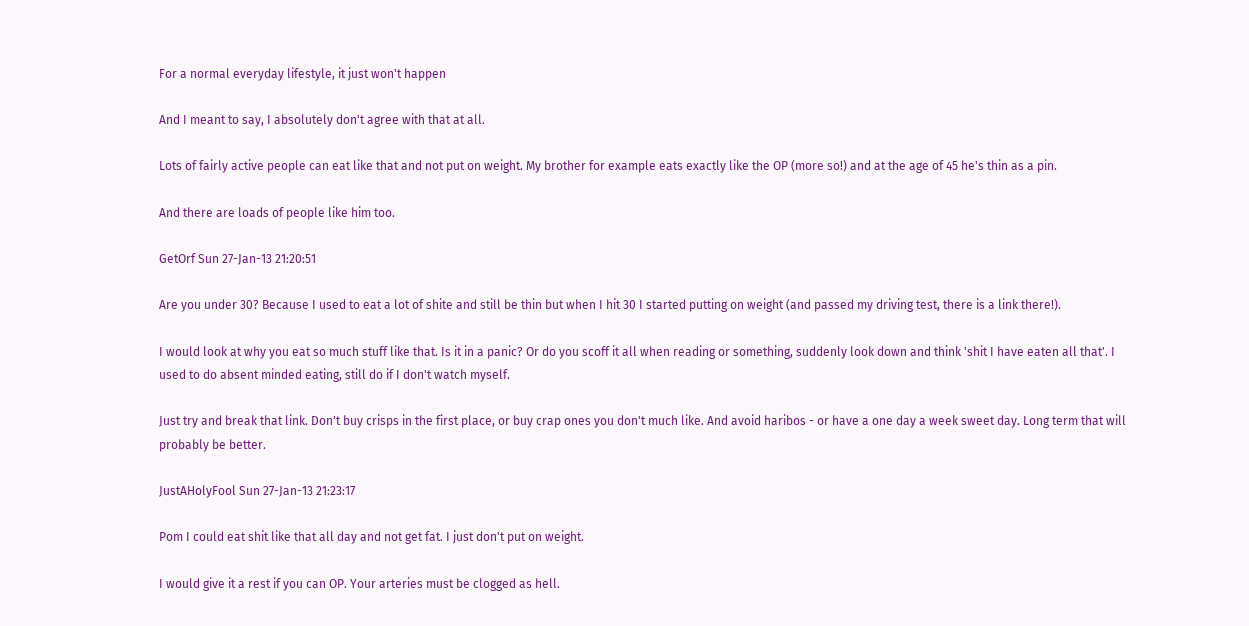For a normal everyday lifestyle, it just won't happen

And I meant to say, I absolutely don't agree with that at all.

Lots of fairly active people can eat like that and not put on weight. My brother for example eats exactly like the OP (more so!) and at the age of 45 he's thin as a pin.

And there are loads of people like him too.

GetOrf Sun 27-Jan-13 21:20:51

Are you under 30? Because I used to eat a lot of shite and still be thin but when I hit 30 I started putting on weight (and passed my driving test, there is a link there!).

I would look at why you eat so much stuff like that. Is it in a panic? Or do you scoff it all when reading or something, suddenly look down and think 'shit I have eaten all that'. I used to do absent minded eating, still do if I don't watch myself.

Just try and break that link. Don't buy crisps in the first place, or buy crap ones you don't much like. And avoid haribos - or have a one day a week sweet day. Long term that will probably be better.

JustAHolyFool Sun 27-Jan-13 21:23:17

Pom I could eat shit like that all day and not get fat. I just don't put on weight.

I would give it a rest if you can OP. Your arteries must be clogged as hell.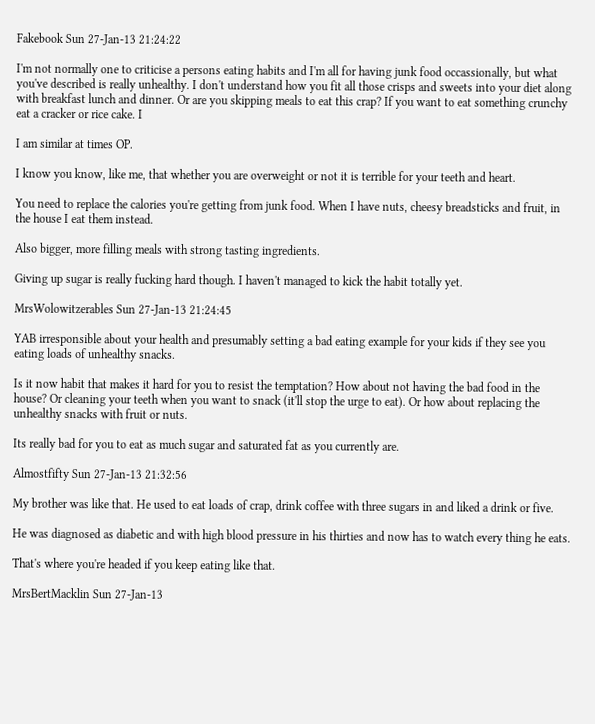Fakebook Sun 27-Jan-13 21:24:22

I'm not normally one to criticise a persons eating habits and I'm all for having junk food occassionally, but what you've described is really unhealthy. I don't understand how you fit all those crisps and sweets into your diet along with breakfast lunch and dinner. Or are you skipping meals to eat this crap? If you want to eat something crunchy eat a cracker or rice cake. I

I am similar at times OP.

I know you know, like me, that whether you are overweight or not it is terrible for your teeth and heart.

You need to replace the calories you're getting from junk food. When I have nuts, cheesy breadsticks and fruit, in the house I eat them instead.

Also bigger, more filling meals with strong tasting ingredients.

Giving up sugar is really fucking hard though. I haven't managed to kick the habit totally yet.

MrsWolowitzerables Sun 27-Jan-13 21:24:45

YAB irresponsible about your health and presumably setting a bad eating example for your kids if they see you eating loads of unhealthy snacks.

Is it now habit that makes it hard for you to resist the temptation? How about not having the bad food in the house? Or cleaning your teeth when you want to snack (it'll stop the urge to eat). Or how about replacing the unhealthy snacks with fruit or nuts.

Its really bad for you to eat as much sugar and saturated fat as you currently are.

Almostfifty Sun 27-Jan-13 21:32:56

My brother was like that. He used to eat loads of crap, drink coffee with three sugars in and liked a drink or five.

He was diagnosed as diabetic and with high blood pressure in his thirties and now has to watch every thing he eats.

That's where you're headed if you keep eating like that.

MrsBertMacklin Sun 27-Jan-13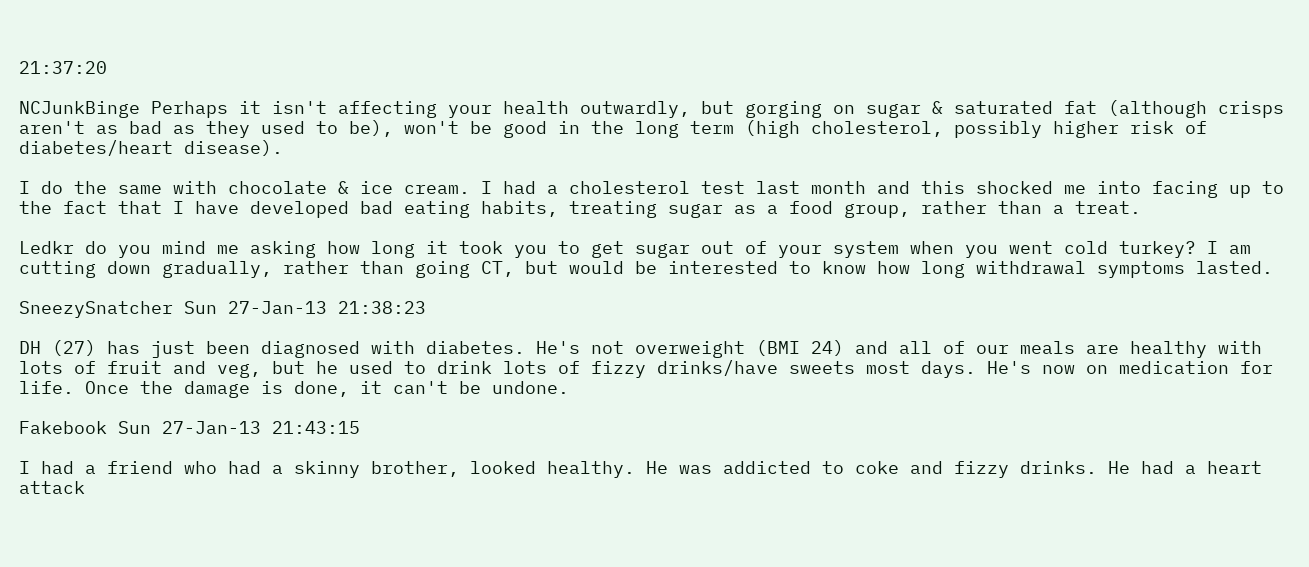21:37:20

NCJunkBinge Perhaps it isn't affecting your health outwardly, but gorging on sugar & saturated fat (although crisps aren't as bad as they used to be), won't be good in the long term (high cholesterol, possibly higher risk of diabetes/heart disease).

I do the same with chocolate & ice cream. I had a cholesterol test last month and this shocked me into facing up to the fact that I have developed bad eating habits, treating sugar as a food group, rather than a treat.

Ledkr do you mind me asking how long it took you to get sugar out of your system when you went cold turkey? I am cutting down gradually, rather than going CT, but would be interested to know how long withdrawal symptoms lasted.

SneezySnatcher Sun 27-Jan-13 21:38:23

DH (27) has just been diagnosed with diabetes. He's not overweight (BMI 24) and all of our meals are healthy with lots of fruit and veg, but he used to drink lots of fizzy drinks/have sweets most days. He's now on medication for life. Once the damage is done, it can't be undone.

Fakebook Sun 27-Jan-13 21:43:15

I had a friend who had a skinny brother, looked healthy. He was addicted to coke and fizzy drinks. He had a heart attack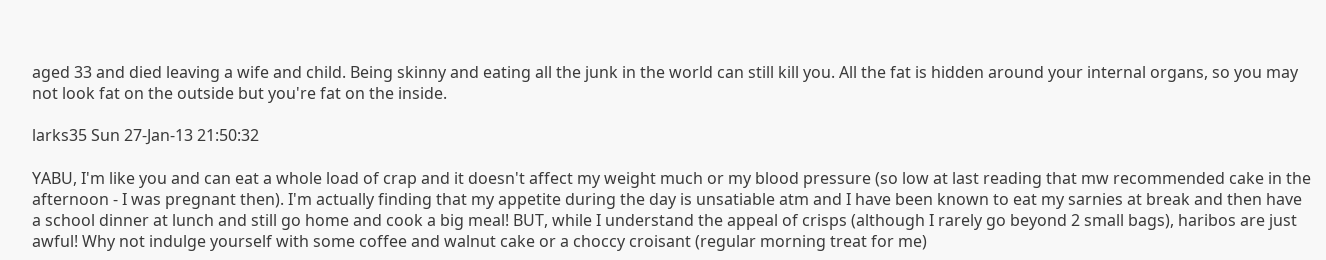aged 33 and died leaving a wife and child. Being skinny and eating all the junk in the world can still kill you. All the fat is hidden around your internal organs, so you may not look fat on the outside but you're fat on the inside.

larks35 Sun 27-Jan-13 21:50:32

YABU, I'm like you and can eat a whole load of crap and it doesn't affect my weight much or my blood pressure (so low at last reading that mw recommended cake in the afternoon - I was pregnant then). I'm actually finding that my appetite during the day is unsatiable atm and I have been known to eat my sarnies at break and then have a school dinner at lunch and still go home and cook a big meal! BUT, while I understand the appeal of crisps (although I rarely go beyond 2 small bags), haribos are just awful! Why not indulge yourself with some coffee and walnut cake or a choccy croisant (regular morning treat for me)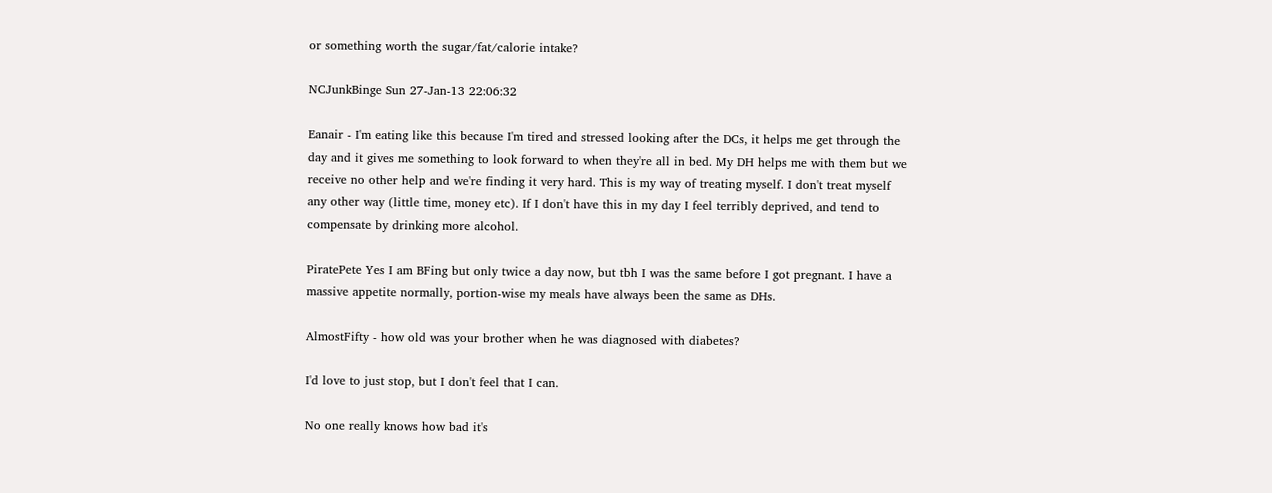or something worth the sugar/fat/calorie intake?

NCJunkBinge Sun 27-Jan-13 22:06:32

Eanair - I'm eating like this because I'm tired and stressed looking after the DCs, it helps me get through the day and it gives me something to look forward to when they're all in bed. My DH helps me with them but we receive no other help and we're finding it very hard. This is my way of treating myself. I don't treat myself any other way (little time, money etc). If I don't have this in my day I feel terribly deprived, and tend to compensate by drinking more alcohol.

PiratePete Yes I am BFing but only twice a day now, but tbh I was the same before I got pregnant. I have a massive appetite normally, portion-wise my meals have always been the same as DHs.

AlmostFifty - how old was your brother when he was diagnosed with diabetes?

I'd love to just stop, but I don't feel that I can.

No one really knows how bad it's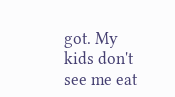got. My kids don't see me eat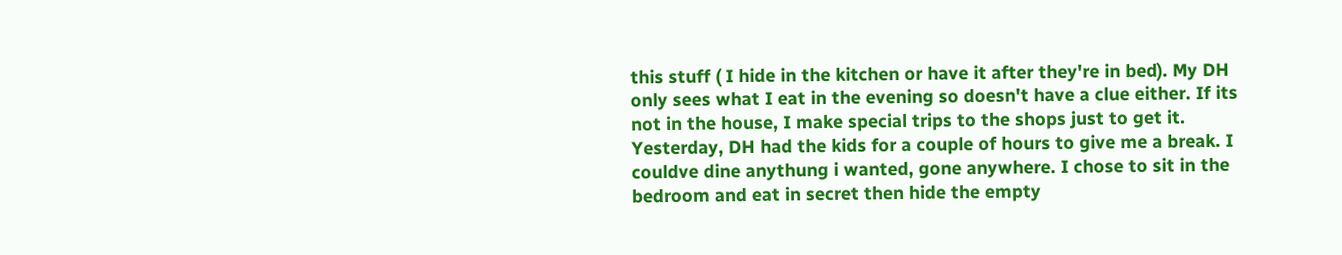this stuff ( I hide in the kitchen or have it after they're in bed). My DH only sees what I eat in the evening so doesn't have a clue either. If its not in the house, I make special trips to the shops just to get it. Yesterday, DH had the kids for a couple of hours to give me a break. I couldve dine anythung i wanted, gone anywhere. I chose to sit in the bedroom and eat in secret then hide the empty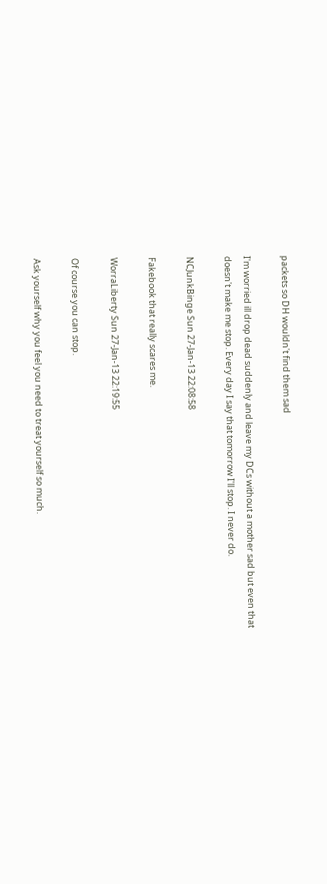packets so DH wouldn't find them sad

I'm worried ill drop dead suddenly and leave my DCs without a mother sad but even that doesn't make me stop. Every day I say that tomorrow I'll stop. I never do.

NCJunkBinge Sun 27-Jan-13 22:08:58

Fakebook that really scares me.

WorraLiberty Sun 27-Jan-13 22:19:55

Of course you can stop.

Ask yourself why you feel you need to treat yourself so much.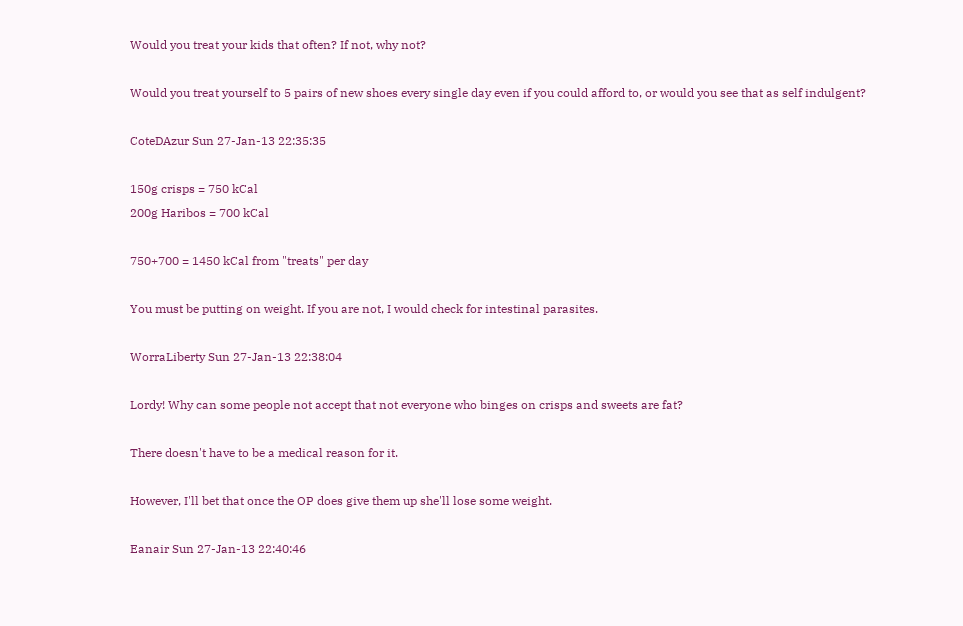Would you treat your kids that often? If not, why not?

Would you treat yourself to 5 pairs of new shoes every single day even if you could afford to, or would you see that as self indulgent?

CoteDAzur Sun 27-Jan-13 22:35:35

150g crisps = 750 kCal
200g Haribos = 700 kCal

750+700 = 1450 kCal from "treats" per day

You must be putting on weight. If you are not, I would check for intestinal parasites.

WorraLiberty Sun 27-Jan-13 22:38:04

Lordy! Why can some people not accept that not everyone who binges on crisps and sweets are fat?

There doesn't have to be a medical reason for it.

However, I'll bet that once the OP does give them up she'll lose some weight.

Eanair Sun 27-Jan-13 22:40:46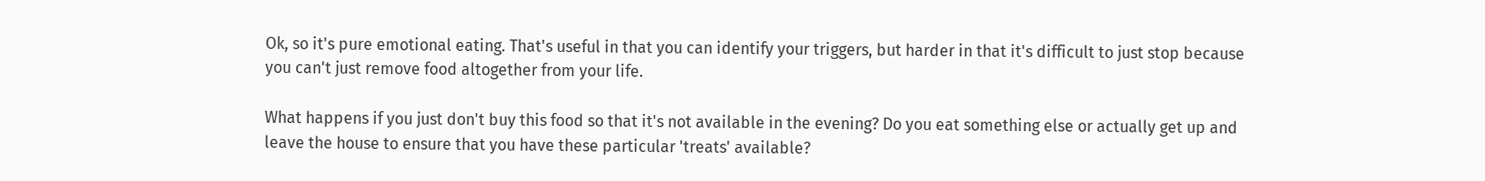Ok, so it's pure emotional eating. That's useful in that you can identify your triggers, but harder in that it's difficult to just stop because you can't just remove food altogether from your life.

What happens if you just don't buy this food so that it's not available in the evening? Do you eat something else or actually get up and leave the house to ensure that you have these particular 'treats' available?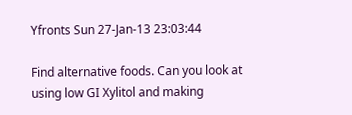Yfronts Sun 27-Jan-13 23:03:44

Find alternative foods. Can you look at using low GI Xylitol and making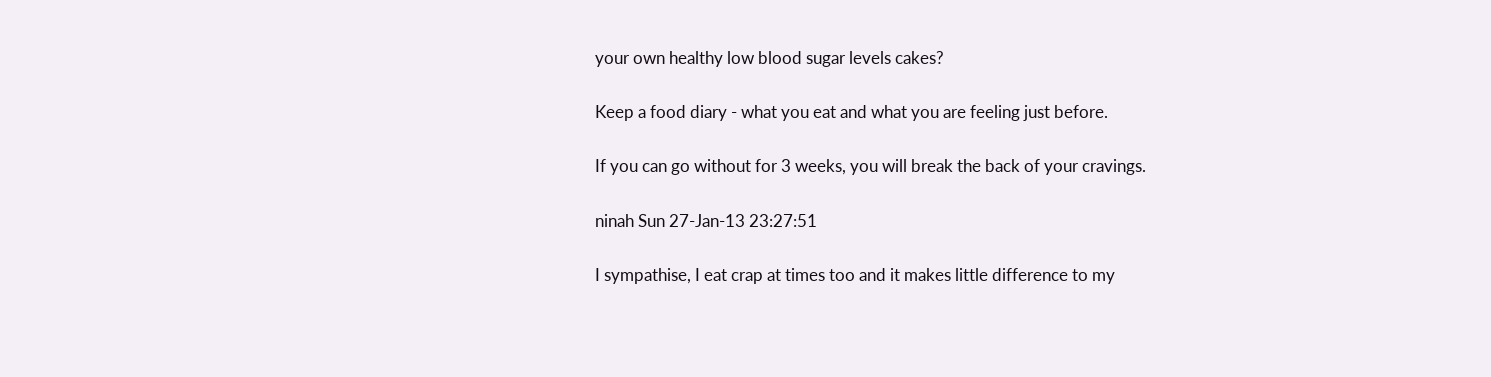your own healthy low blood sugar levels cakes?

Keep a food diary - what you eat and what you are feeling just before.

If you can go without for 3 weeks, you will break the back of your cravings.

ninah Sun 27-Jan-13 23:27:51

I sympathise, I eat crap at times too and it makes little difference to my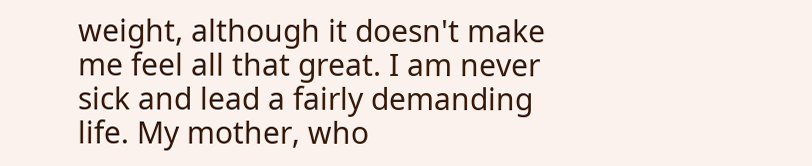weight, although it doesn't make me feel all that great. I am never sick and lead a fairly demanding life. My mother, who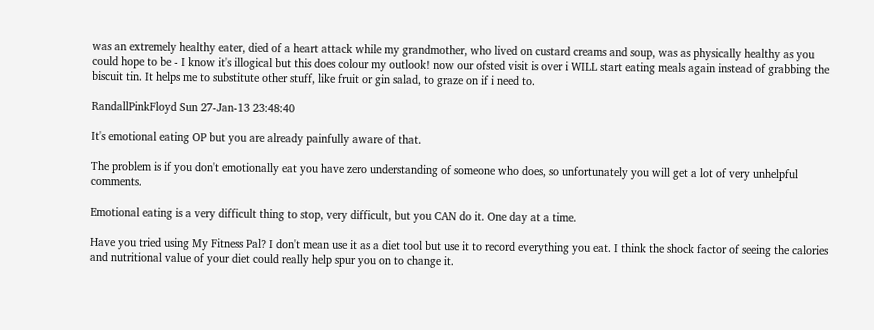was an extremely healthy eater, died of a heart attack while my grandmother, who lived on custard creams and soup, was as physically healthy as you could hope to be - I know it's illogical but this does colour my outlook! now our ofsted visit is over i WILL start eating meals again instead of grabbing the biscuit tin. It helps me to substitute other stuff, like fruit or gin salad, to graze on if i need to.

RandallPinkFloyd Sun 27-Jan-13 23:48:40

It's emotional eating OP but you are already painfully aware of that.

The problem is if you don't emotionally eat you have zero understanding of someone who does, so unfortunately you will get a lot of very unhelpful comments.

Emotional eating is a very difficult thing to stop, very difficult, but you CAN do it. One day at a time.

Have you tried using My Fitness Pal? I don't mean use it as a diet tool but use it to record everything you eat. I think the shock factor of seeing the calories and nutritional value of your diet could really help spur you on to change it.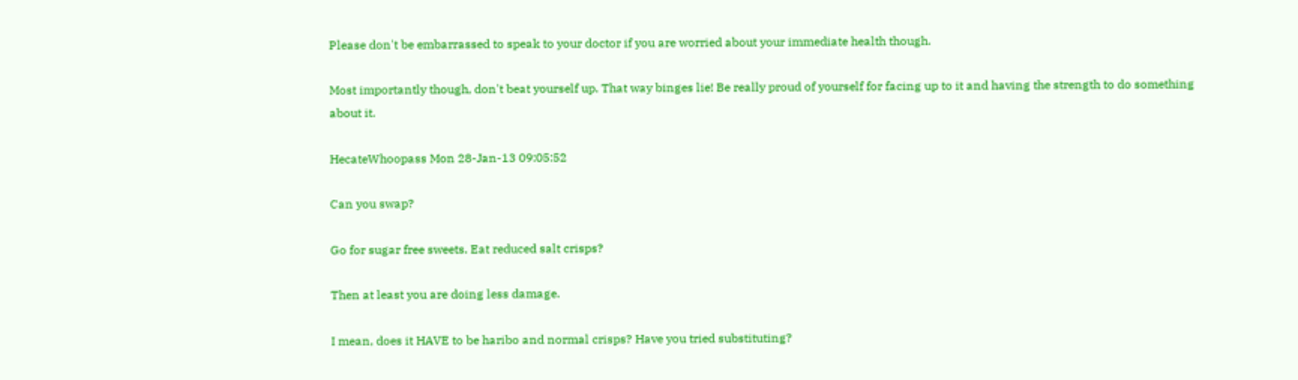Please don't be embarrassed to speak to your doctor if you are worried about your immediate health though.

Most importantly though, don't beat yourself up. That way binges lie! Be really proud of yourself for facing up to it and having the strength to do something about it.

HecateWhoopass Mon 28-Jan-13 09:05:52

Can you swap?

Go for sugar free sweets. Eat reduced salt crisps?

Then at least you are doing less damage.

I mean, does it HAVE to be haribo and normal crisps? Have you tried substituting?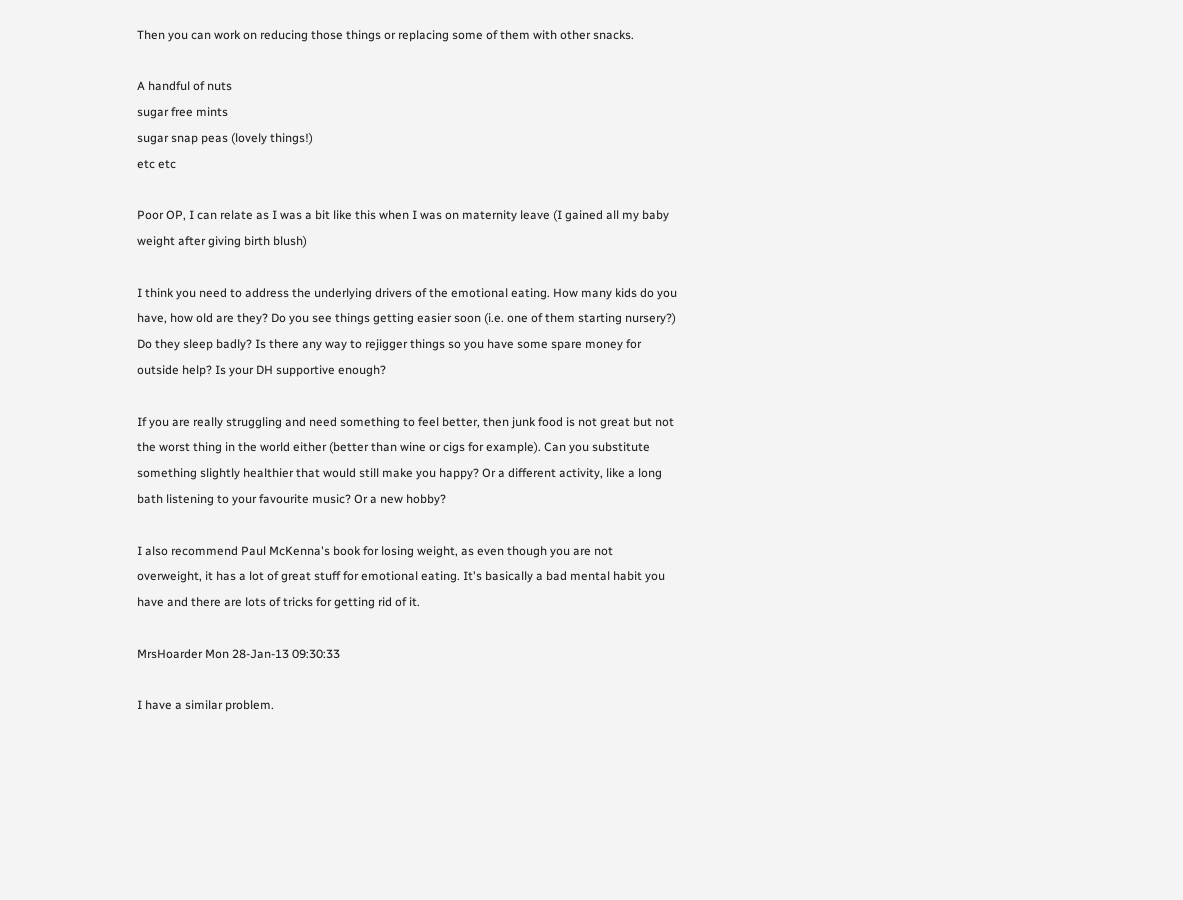Then you can work on reducing those things or replacing some of them with other snacks.

A handful of nuts
sugar free mints
sugar snap peas (lovely things!)
etc etc

Poor OP, I can relate as I was a bit like this when I was on maternity leave (I gained all my baby weight after giving birth blush)

I think you need to address the underlying drivers of the emotional eating. How many kids do you have, how old are they? Do you see things getting easier soon (i.e. one of them starting nursery?) Do they sleep badly? Is there any way to rejigger things so you have some spare money for outside help? Is your DH supportive enough?

If you are really struggling and need something to feel better, then junk food is not great but not the worst thing in the world either (better than wine or cigs for example). Can you substitute something slightly healthier that would still make you happy? Or a different activity, like a long bath listening to your favourite music? Or a new hobby?

I also recommend Paul McKenna's book for losing weight, as even though you are not overweight, it has a lot of great stuff for emotional eating. It's basically a bad mental habit you have and there are lots of tricks for getting rid of it.

MrsHoarder Mon 28-Jan-13 09:30:33

I have a similar problem.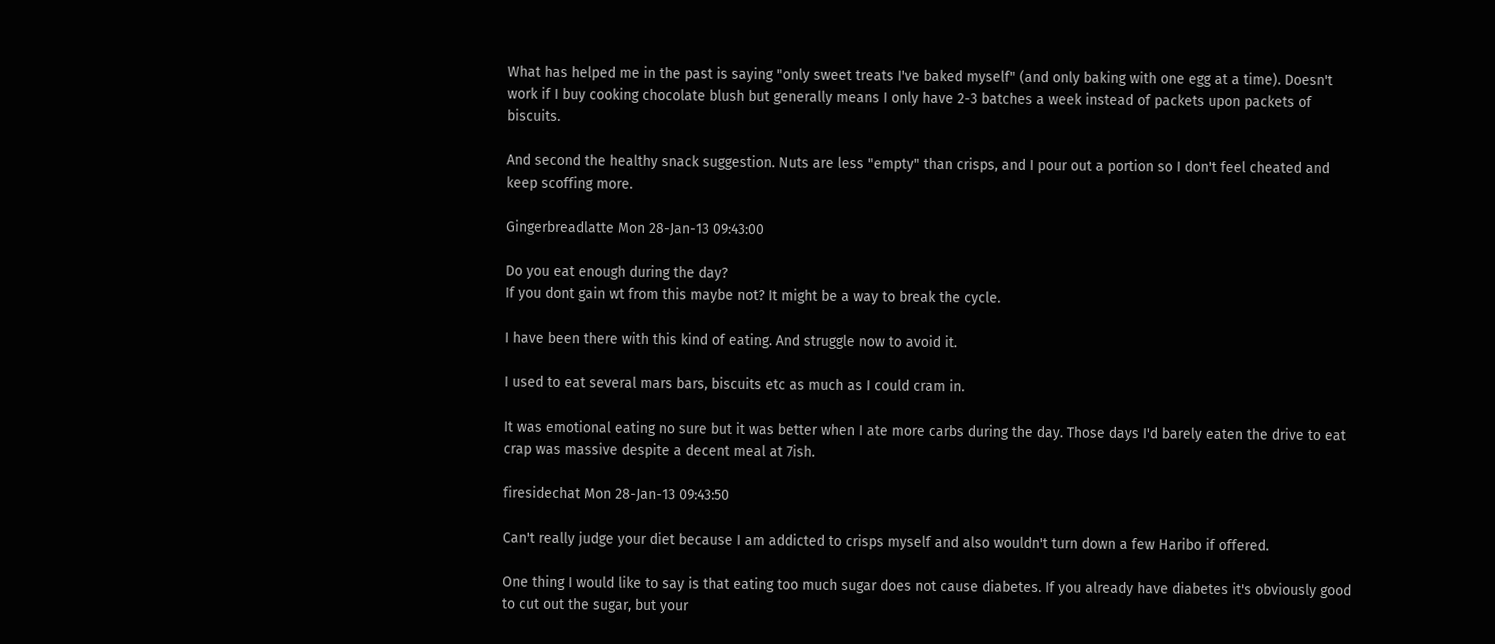What has helped me in the past is saying "only sweet treats I've baked myself" (and only baking with one egg at a time). Doesn't work if I buy cooking chocolate blush but generally means I only have 2-3 batches a week instead of packets upon packets of biscuits.

And second the healthy snack suggestion. Nuts are less "empty" than crisps, and I pour out a portion so I don't feel cheated and keep scoffing more.

Gingerbreadlatte Mon 28-Jan-13 09:43:00

Do you eat enough during the day?
If you dont gain wt from this maybe not? It might be a way to break the cycle.

I have been there with this kind of eating. And struggle now to avoid it.

I used to eat several mars bars, biscuits etc as much as I could cram in.

It was emotional eating no sure but it was better when I ate more carbs during the day. Those days I'd barely eaten the drive to eat crap was massive despite a decent meal at 7ish.

firesidechat Mon 28-Jan-13 09:43:50

Can't really judge your diet because I am addicted to crisps myself and also wouldn't turn down a few Haribo if offered.

One thing I would like to say is that eating too much sugar does not cause diabetes. If you already have diabetes it's obviously good to cut out the sugar, but your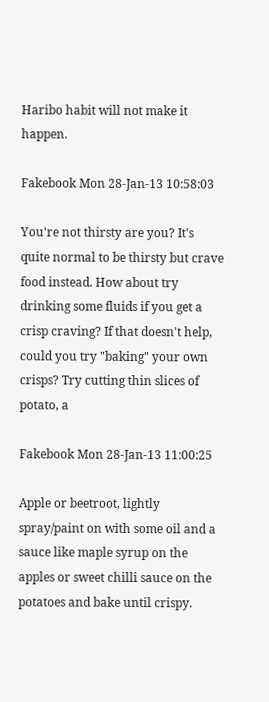Haribo habit will not make it happen.

Fakebook Mon 28-Jan-13 10:58:03

You're not thirsty are you? It's quite normal to be thirsty but crave food instead. How about try drinking some fluids if you get a crisp craving? If that doesn't help, could you try "baking" your own crisps? Try cutting thin slices of potato, a

Fakebook Mon 28-Jan-13 11:00:25

Apple or beetroot, lightly spray/paint on with some oil and a sauce like maple syrup on the apples or sweet chilli sauce on the potatoes and bake until crispy.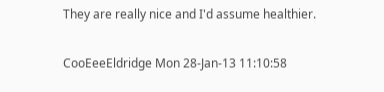They are really nice and I'd assume healthier.

CooEeeEldridge Mon 28-Jan-13 11:10:58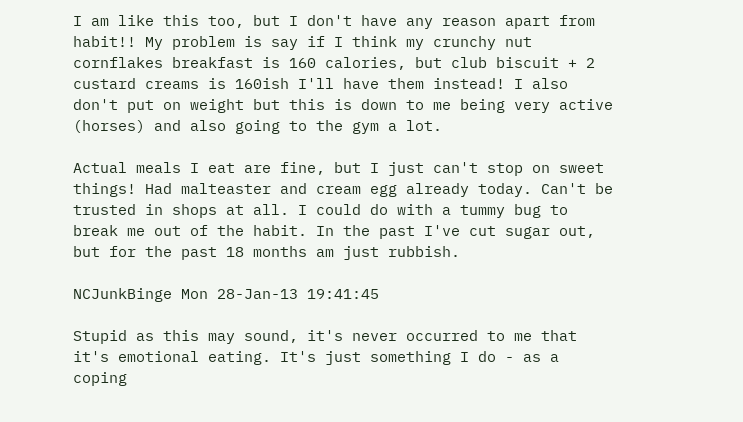I am like this too, but I don't have any reason apart from habit!! My problem is say if I think my crunchy nut cornflakes breakfast is 160 calories, but club biscuit + 2 custard creams is 160ish I'll have them instead! I also don't put on weight but this is down to me being very active (horses) and also going to the gym a lot.

Actual meals I eat are fine, but I just can't stop on sweet things! Had malteaster and cream egg already today. Can't be trusted in shops at all. I could do with a tummy bug to break me out of the habit. In the past I've cut sugar out, but for the past 18 months am just rubbish.

NCJunkBinge Mon 28-Jan-13 19:41:45

Stupid as this may sound, it's never occurred to me that it's emotional eating. It's just something I do - as a coping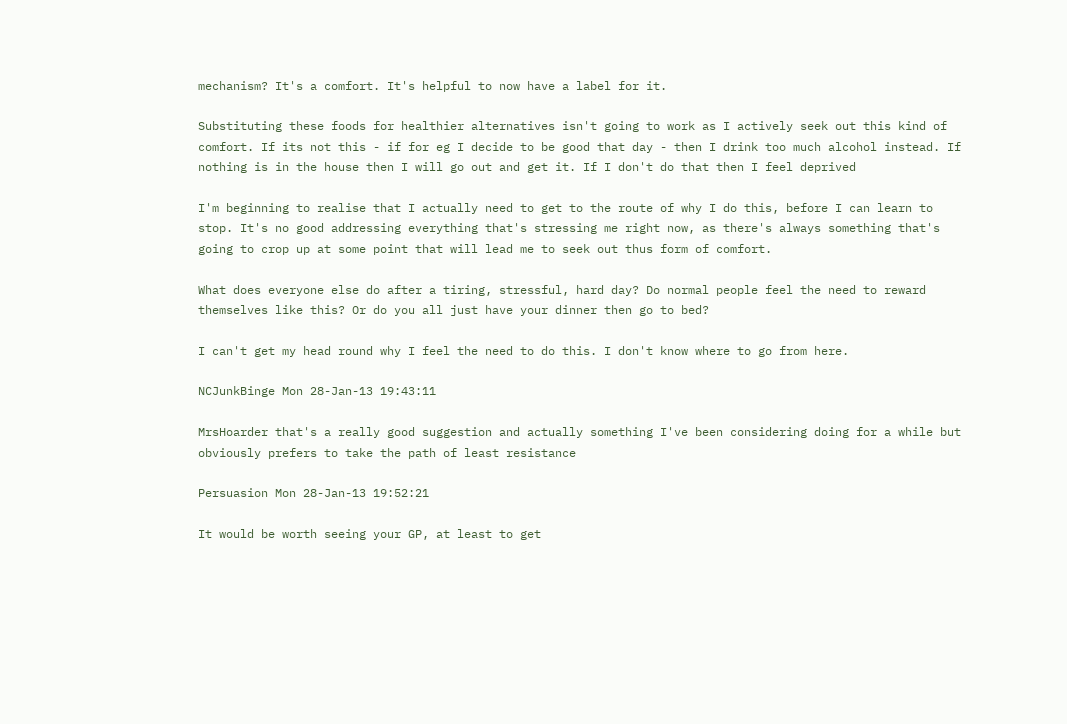mechanism? It's a comfort. It's helpful to now have a label for it.

Substituting these foods for healthier alternatives isn't going to work as I actively seek out this kind of comfort. If its not this - if for eg I decide to be good that day - then I drink too much alcohol instead. If nothing is in the house then I will go out and get it. If I don't do that then I feel deprived

I'm beginning to realise that I actually need to get to the route of why I do this, before I can learn to stop. It's no good addressing everything that's stressing me right now, as there's always something that's going to crop up at some point that will lead me to seek out thus form of comfort.

What does everyone else do after a tiring, stressful, hard day? Do normal people feel the need to reward themselves like this? Or do you all just have your dinner then go to bed?

I can't get my head round why I feel the need to do this. I don't know where to go from here.

NCJunkBinge Mon 28-Jan-13 19:43:11

MrsHoarder that's a really good suggestion and actually something I've been considering doing for a while but obviously prefers to take the path of least resistance

Persuasion Mon 28-Jan-13 19:52:21

It would be worth seeing your GP, at least to get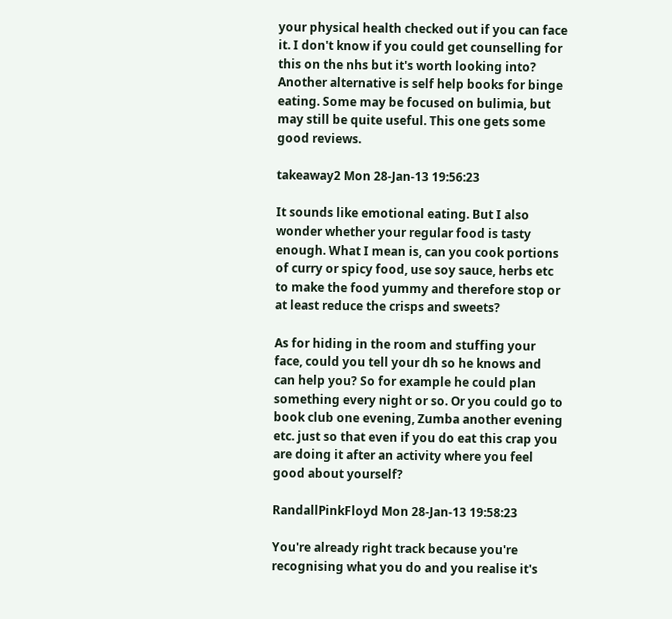your physical health checked out if you can face it. I don't know if you could get counselling for this on the nhs but it's worth looking into? Another alternative is self help books for binge eating. Some may be focused on bulimia, but may still be quite useful. This one gets some good reviews.

takeaway2 Mon 28-Jan-13 19:56:23

It sounds like emotional eating. But I also wonder whether your regular food is tasty enough. What I mean is, can you cook portions of curry or spicy food, use soy sauce, herbs etc to make the food yummy and therefore stop or at least reduce the crisps and sweets?

As for hiding in the room and stuffing your face, could you tell your dh so he knows and can help you? So for example he could plan something every night or so. Or you could go to book club one evening, Zumba another evening etc. just so that even if you do eat this crap you are doing it after an activity where you feel good about yourself?

RandallPinkFloyd Mon 28-Jan-13 19:58:23

You're already right track because you're recognising what you do and you realise it's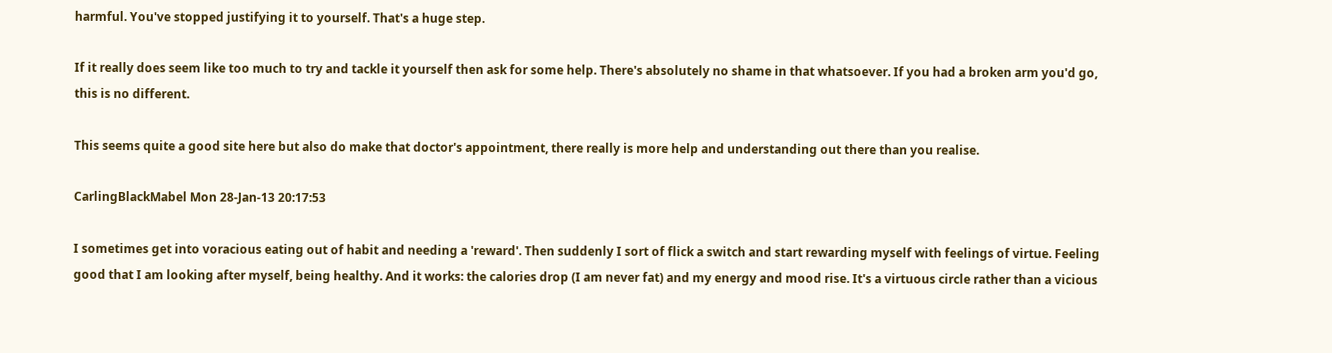harmful. You've stopped justifying it to yourself. That's a huge step.

If it really does seem like too much to try and tackle it yourself then ask for some help. There's absolutely no shame in that whatsoever. If you had a broken arm you'd go, this is no different.

This seems quite a good site here but also do make that doctor's appointment, there really is more help and understanding out there than you realise.

CarlingBlackMabel Mon 28-Jan-13 20:17:53

I sometimes get into voracious eating out of habit and needing a 'reward'. Then suddenly I sort of flick a switch and start rewarding myself with feelings of virtue. Feeling good that I am looking after myself, being healthy. And it works: the calories drop (I am never fat) and my energy and mood rise. It's a virtuous circle rather than a vicious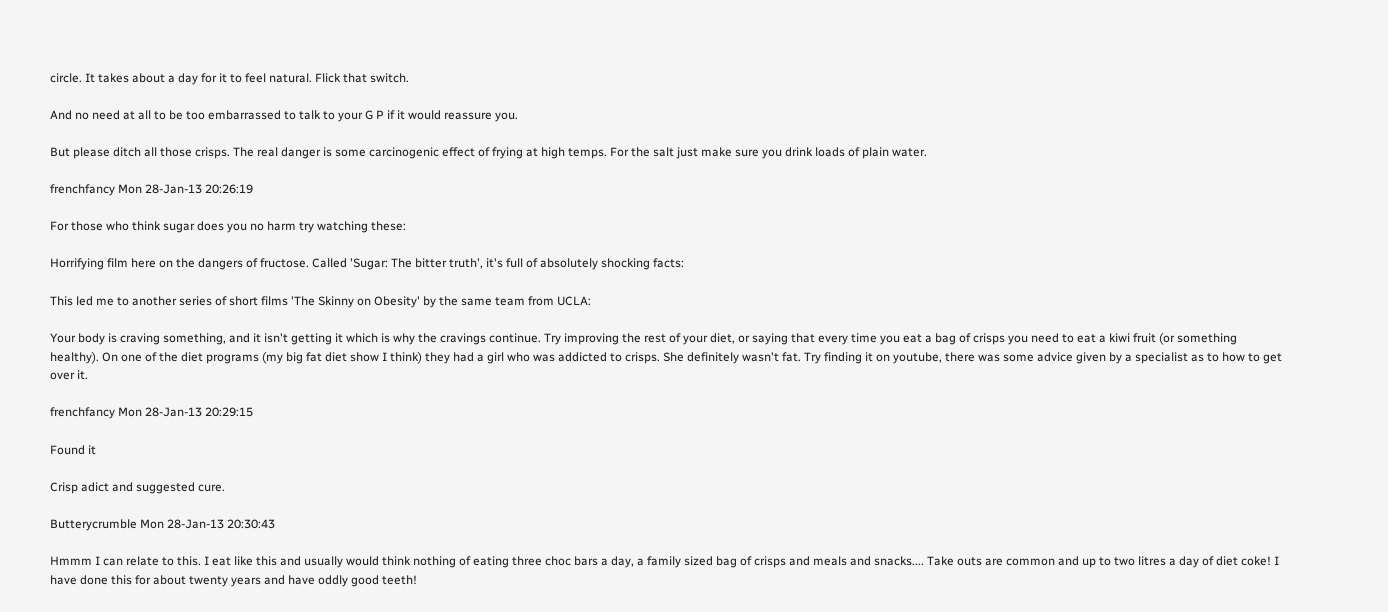circle. It takes about a day for it to feel natural. Flick that switch.

And no need at all to be too embarrassed to talk to your G P if it would reassure you.

But please ditch all those crisps. The real danger is some carcinogenic effect of frying at high temps. For the salt just make sure you drink loads of plain water.

frenchfancy Mon 28-Jan-13 20:26:19

For those who think sugar does you no harm try watching these:

Horrifying film here on the dangers of fructose. Called 'Sugar: The bitter truth', it's full of absolutely shocking facts:

This led me to another series of short films 'The Skinny on Obesity' by the same team from UCLA:

Your body is craving something, and it isn't getting it which is why the cravings continue. Try improving the rest of your diet, or saying that every time you eat a bag of crisps you need to eat a kiwi fruit (or something healthy). On one of the diet programs (my big fat diet show I think) they had a girl who was addicted to crisps. She definitely wasn't fat. Try finding it on youtube, there was some advice given by a specialist as to how to get over it.

frenchfancy Mon 28-Jan-13 20:29:15

Found it

Crisp adict and suggested cure.

Butterycrumble Mon 28-Jan-13 20:30:43

Hmmm I can relate to this. I eat like this and usually would think nothing of eating three choc bars a day, a family sized bag of crisps and meals and snacks.... Take outs are common and up to two litres a day of diet coke! I have done this for about twenty years and have oddly good teeth!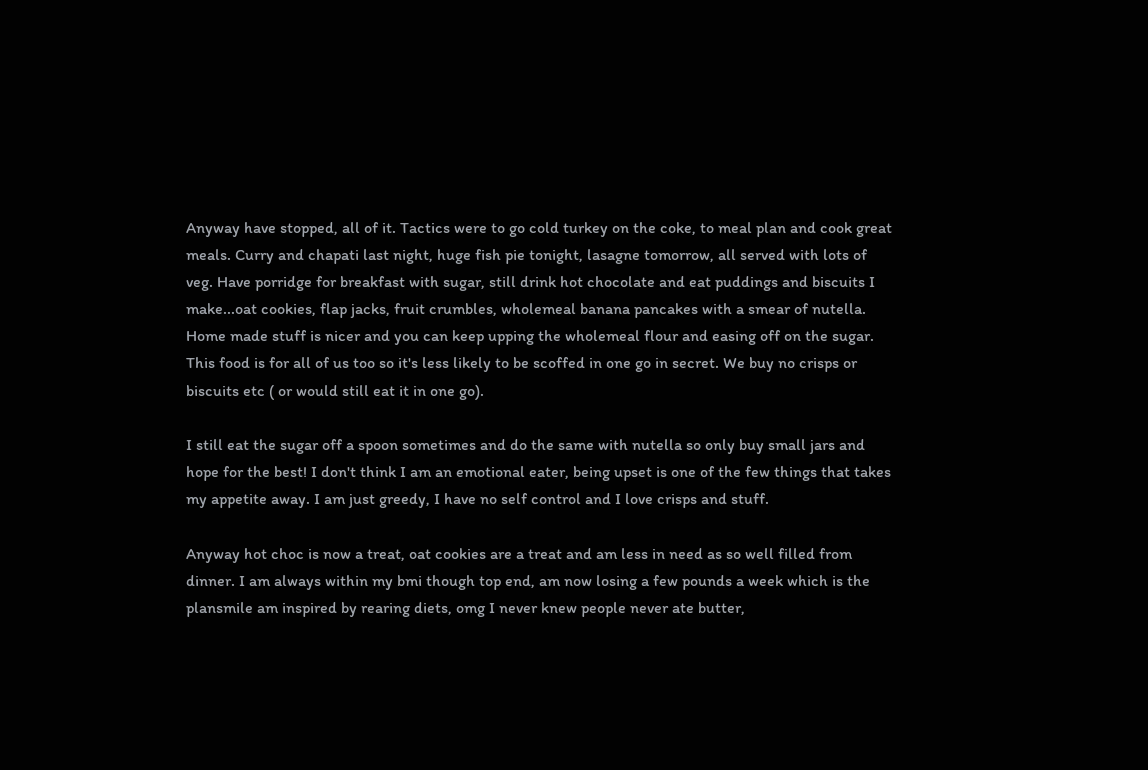Anyway have stopped, all of it. Tactics were to go cold turkey on the coke, to meal plan and cook great meals. Curry and chapati last night, huge fish pie tonight, lasagne tomorrow, all served with lots of veg. Have porridge for breakfast with sugar, still drink hot chocolate and eat puddings and biscuits I make...oat cookies, flap jacks, fruit crumbles, wholemeal banana pancakes with a smear of nutella. Home made stuff is nicer and you can keep upping the wholemeal flour and easing off on the sugar. This food is for all of us too so it's less likely to be scoffed in one go in secret. We buy no crisps or biscuits etc ( or would still eat it in one go).

I still eat the sugar off a spoon sometimes and do the same with nutella so only buy small jars and hope for the best! I don't think I am an emotional eater, being upset is one of the few things that takes my appetite away. I am just greedy, I have no self control and I love crisps and stuff.

Anyway hot choc is now a treat, oat cookies are a treat and am less in need as so well filled from dinner. I am always within my bmi though top end, am now losing a few pounds a week which is the plansmile am inspired by rearing diets, omg I never knew people never ate butter,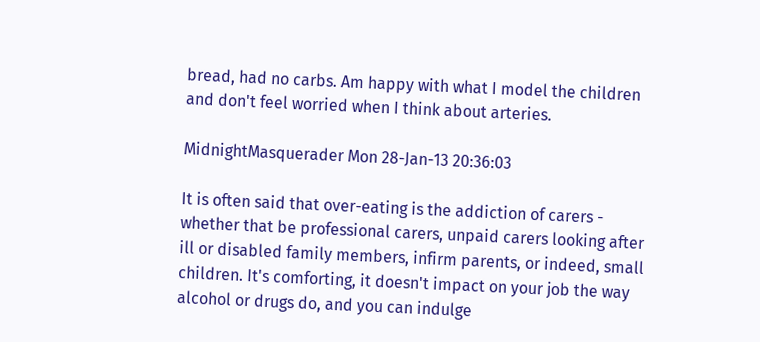bread, had no carbs. Am happy with what I model the children and don't feel worried when I think about arteries.

MidnightMasquerader Mon 28-Jan-13 20:36:03

It is often said that over-eating is the addiction of carers - whether that be professional carers, unpaid carers looking after ill or disabled family members, infirm parents, or indeed, small children. It's comforting, it doesn't impact on your job the way alcohol or drugs do, and you can indulge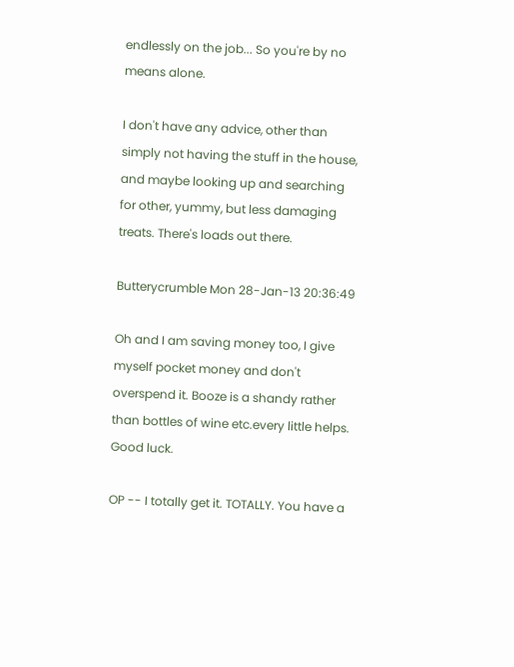endlessly on the job... So you're by no means alone.

I don't have any advice, other than simply not having the stuff in the house, and maybe looking up and searching for other, yummy, but less damaging treats. There's loads out there.

Butterycrumble Mon 28-Jan-13 20:36:49

Oh and I am saving money too, I give myself pocket money and don't overspend it. Booze is a shandy rather than bottles of wine etc.every little helps. Good luck.

OP -- I totally get it. TOTALLY. You have a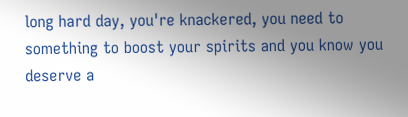long hard day, you're knackered, you need to something to boost your spirits and you know you deserve a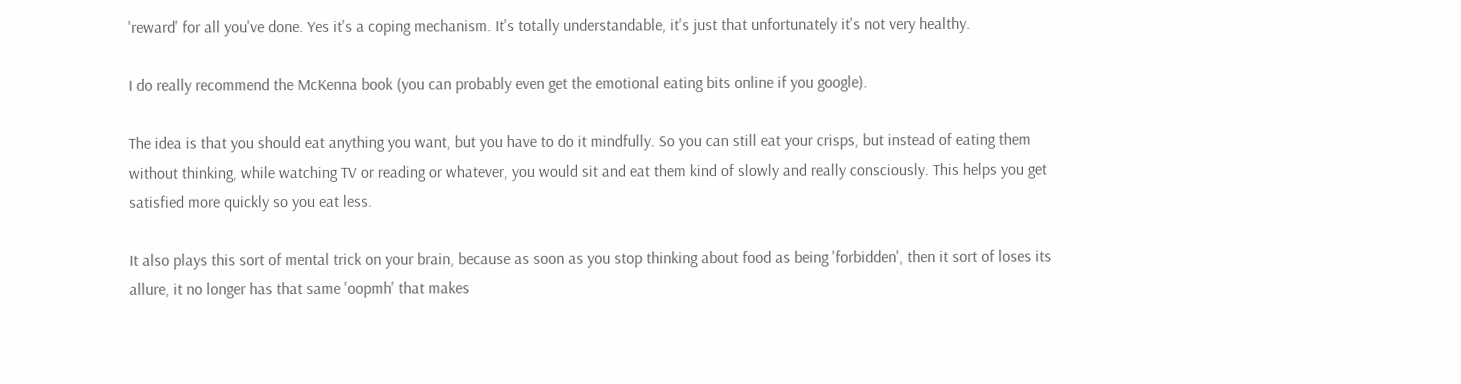'reward' for all you've done. Yes it's a coping mechanism. It's totally understandable, it's just that unfortunately it's not very healthy.

I do really recommend the McKenna book (you can probably even get the emotional eating bits online if you google).

The idea is that you should eat anything you want, but you have to do it mindfully. So you can still eat your crisps, but instead of eating them without thinking, while watching TV or reading or whatever, you would sit and eat them kind of slowly and really consciously. This helps you get satisfied more quickly so you eat less.

It also plays this sort of mental trick on your brain, because as soon as you stop thinking about food as being 'forbidden', then it sort of loses its allure, it no longer has that same 'oopmh' that makes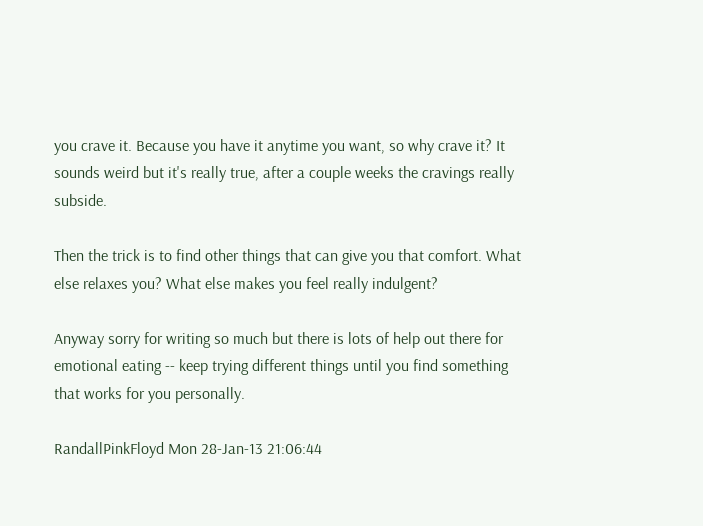you crave it. Because you have it anytime you want, so why crave it? It sounds weird but it's really true, after a couple weeks the cravings really subside.

Then the trick is to find other things that can give you that comfort. What else relaxes you? What else makes you feel really indulgent?

Anyway sorry for writing so much but there is lots of help out there for emotional eating -- keep trying different things until you find something that works for you personally.

RandallPinkFloyd Mon 28-Jan-13 21:06:44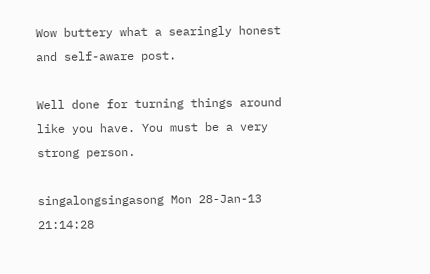Wow buttery what a searingly honest and self-aware post.

Well done for turning things around like you have. You must be a very strong person.

singalongsingasong Mon 28-Jan-13 21:14:28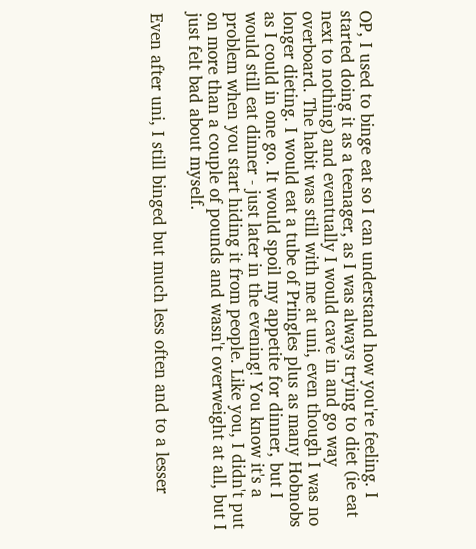OP, I used to binge eat so I can understand how you're feeling. I started doing it as a teenager, as I was always trying to diet (ie eat next to nothing) and eventually I would cave in and go way overboard. The habit was still with me at uni, even though I was no longer dieting. I would eat a tube of Pringles plus as many Hobnobs as I could in one go. It would spoil my appetite for dinner, but I would still eat dinner - just later in the evening! You know it's a problem when you start hiding it from people. Like you, I didn't put on more than a couple of pounds and wasn't overweight at all, but I just felt bad about myself.

Even after uni, I still binged but much less often and to a lesser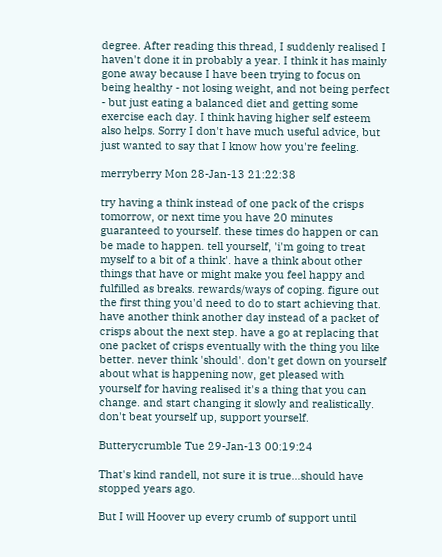degree. After reading this thread, I suddenly realised I haven't done it in probably a year. I think it has mainly gone away because I have been trying to focus on being healthy - not losing weight, and not being perfect - but just eating a balanced diet and getting some exercise each day. I think having higher self esteem also helps. Sorry I don't have much useful advice, but just wanted to say that I know how you're feeling.

merryberry Mon 28-Jan-13 21:22:38

try having a think instead of one pack of the crisps tomorrow, or next time you have 20 minutes guaranteed to yourself. these times do happen or can be made to happen. tell yourself, 'i'm going to treat myself to a bit of a think'. have a think about other things that have or might make you feel happy and fulfilled as breaks. rewards/ways of coping. figure out the first thing you'd need to do to start achieving that. have another think another day instead of a packet of crisps about the next step. have a go at replacing that one packet of crisps eventually with the thing you like better. never think 'should'. don't get down on yourself about what is happening now, get pleased with yourself for having realised it's a thing that you can change. and start changing it slowly and realistically. don't beat yourself up, support yourself.

Butterycrumble Tue 29-Jan-13 00:19:24

That's kind randell, not sure it is true...should have stopped years ago.

But I will Hoover up every crumb of support until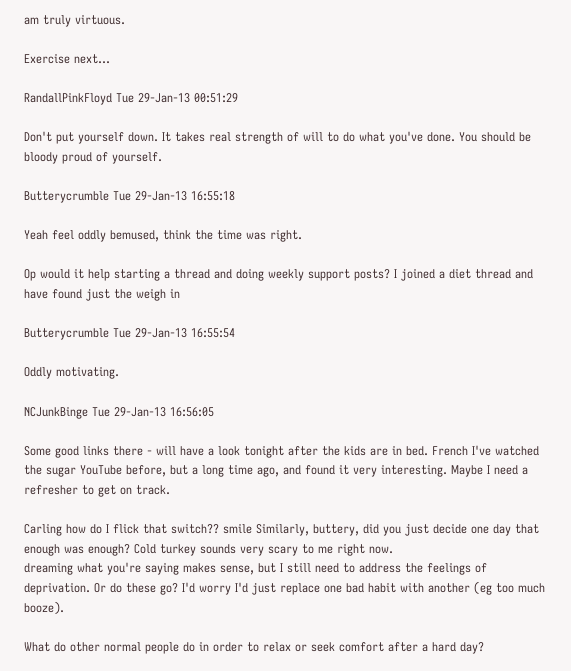am truly virtuous.

Exercise next...

RandallPinkFloyd Tue 29-Jan-13 00:51:29

Don't put yourself down. It takes real strength of will to do what you've done. You should be bloody proud of yourself.

Butterycrumble Tue 29-Jan-13 16:55:18

Yeah feel oddly bemused, think the time was right.

Op would it help starting a thread and doing weekly support posts? I joined a diet thread and have found just the weigh in

Butterycrumble Tue 29-Jan-13 16:55:54

Oddly motivating.

NCJunkBinge Tue 29-Jan-13 16:56:05

Some good links there - will have a look tonight after the kids are in bed. French I've watched the sugar YouTube before, but a long time ago, and found it very interesting. Maybe I need a refresher to get on track.

Carling how do I flick that switch?? smile Similarly, buttery, did you just decide one day that enough was enough? Cold turkey sounds very scary to me right now.
dreaming what you're saying makes sense, but I still need to address the feelings of deprivation. Or do these go? I'd worry I'd just replace one bad habit with another (eg too much booze).

What do other normal people do in order to relax or seek comfort after a hard day?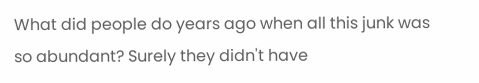What did people do years ago when all this junk was so abundant? Surely they didn't have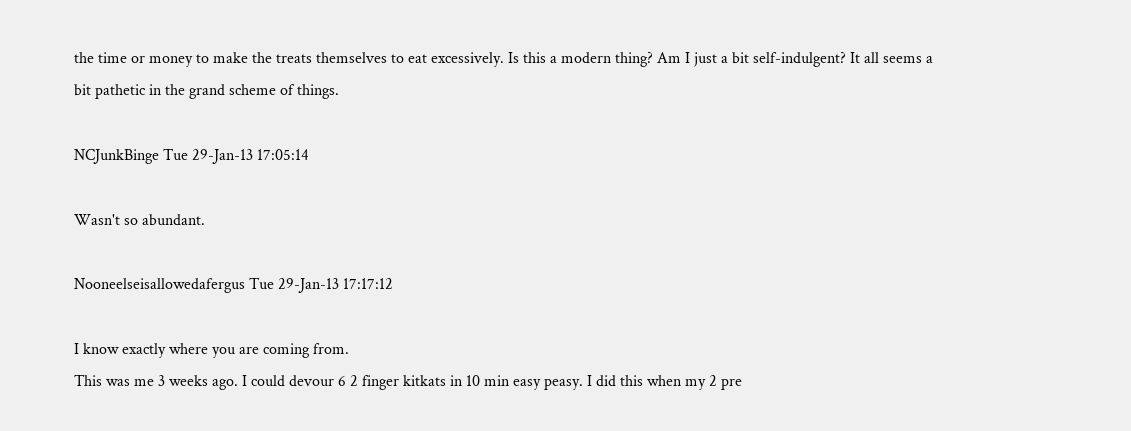the time or money to make the treats themselves to eat excessively. Is this a modern thing? Am I just a bit self-indulgent? It all seems a bit pathetic in the grand scheme of things.

NCJunkBinge Tue 29-Jan-13 17:05:14

Wasn't so abundant.

Nooneelseisallowedafergus Tue 29-Jan-13 17:17:12

I know exactly where you are coming from.
This was me 3 weeks ago. I could devour 6 2 finger kitkats in 10 min easy peasy. I did this when my 2 pre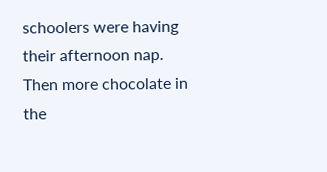schoolers were having their afternoon nap. Then more chocolate in the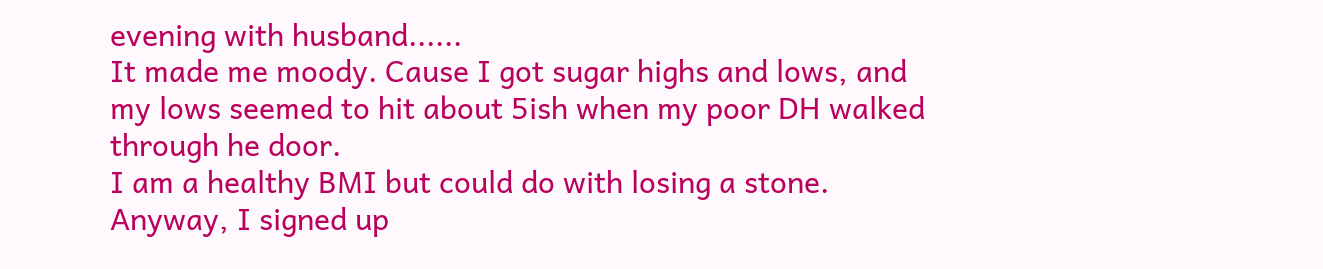evening with husband......
It made me moody. Cause I got sugar highs and lows, and my lows seemed to hit about 5ish when my poor DH walked through he door.
I am a healthy BMI but could do with losing a stone.
Anyway, I signed up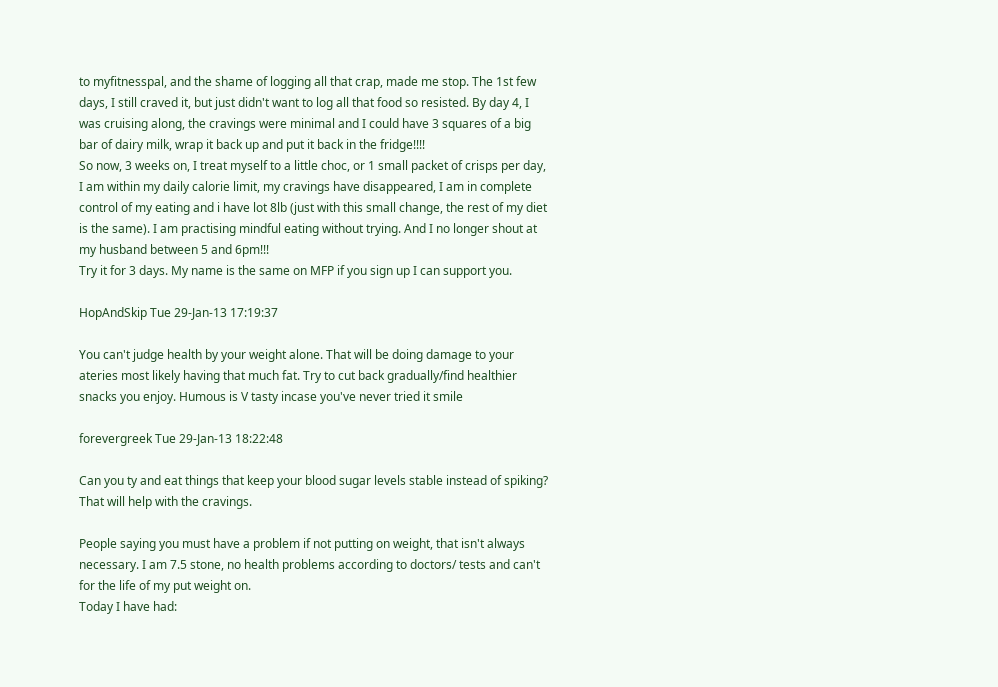to myfitnesspal, and the shame of logging all that crap, made me stop. The 1st few days, I still craved it, but just didn't want to log all that food so resisted. By day 4, I was cruising along, the cravings were minimal and I could have 3 squares of a big bar of dairy milk, wrap it back up and put it back in the fridge!!!!
So now, 3 weeks on, I treat myself to a little choc, or 1 small packet of crisps per day, I am within my daily calorie limit, my cravings have disappeared, I am in complete control of my eating and i have lot 8lb (just with this small change, the rest of my diet is the same). I am practising mindful eating without trying. And I no longer shout at my husband between 5 and 6pm!!!
Try it for 3 days. My name is the same on MFP if you sign up I can support you.

HopAndSkip Tue 29-Jan-13 17:19:37

You can't judge health by your weight alone. That will be doing damage to your ateries most likely having that much fat. Try to cut back gradually/find healthier snacks you enjoy. Humous is V tasty incase you've never tried it smile

forevergreek Tue 29-Jan-13 18:22:48

Can you ty and eat things that keep your blood sugar levels stable instead of spiking? That will help with the cravings.

People saying you must have a problem if not putting on weight, that isn't always necessary. I am 7.5 stone, no health problems according to doctors/ tests and can't for the life of my put weight on.
Today I have had: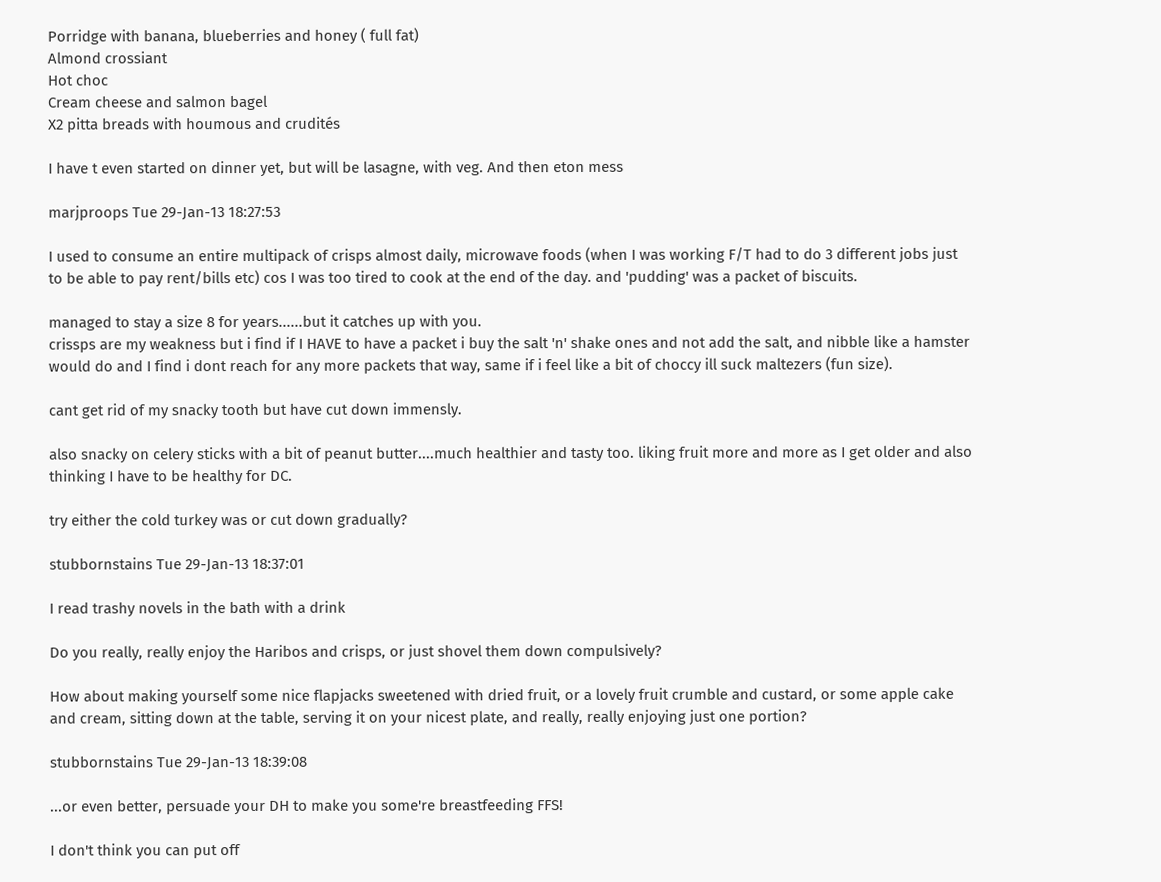Porridge with banana, blueberries and honey ( full fat)
Almond crossiant
Hot choc
Cream cheese and salmon bagel
X2 pitta breads with houmous and crudités

I have t even started on dinner yet, but will be lasagne, with veg. And then eton mess

marjproops Tue 29-Jan-13 18:27:53

I used to consume an entire multipack of crisps almost daily, microwave foods (when I was working F/T had to do 3 different jobs just to be able to pay rent/bills etc) cos I was too tired to cook at the end of the day. and 'pudding' was a packet of biscuits.

managed to stay a size 8 for years......but it catches up with you.
crissps are my weakness but i find if I HAVE to have a packet i buy the salt 'n' shake ones and not add the salt, and nibble like a hamster would do and I find i dont reach for any more packets that way, same if i feel like a bit of choccy ill suck maltezers (fun size).

cant get rid of my snacky tooth but have cut down immensly.

also snacky on celery sticks with a bit of peanut butter....much healthier and tasty too. liking fruit more and more as I get older and also thinking I have to be healthy for DC.

try either the cold turkey was or cut down gradually?

stubbornstains Tue 29-Jan-13 18:37:01

I read trashy novels in the bath with a drink

Do you really, really enjoy the Haribos and crisps, or just shovel them down compulsively?

How about making yourself some nice flapjacks sweetened with dried fruit, or a lovely fruit crumble and custard, or some apple cake and cream, sitting down at the table, serving it on your nicest plate, and really, really enjoying just one portion?

stubbornstains Tue 29-Jan-13 18:39:08

...or even better, persuade your DH to make you some're breastfeeding FFS!

I don't think you can put off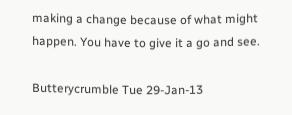making a change because of what might happen. You have to give it a go and see.

Butterycrumble Tue 29-Jan-13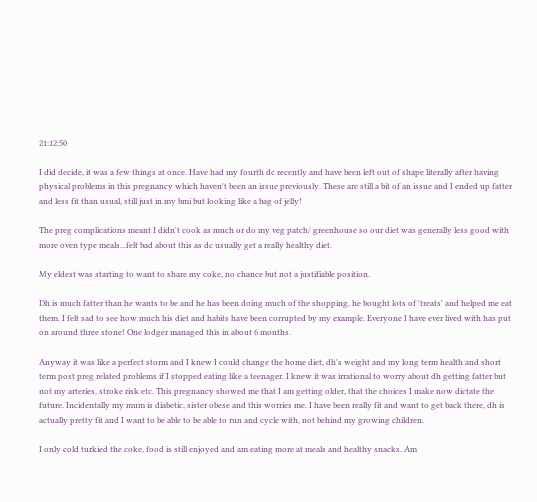21:12:50

I did decide, it was a few things at once. Have had my fourth dc recently and have been left out of shape literally after having physical problems in this pregnancy which haven't been an issue previously. These are still a bit of an issue and I ended up fatter and less fit than usual, still just in my bmi but looking like a bag of jelly!

The preg complications meant I didn't cook as much or do my veg patch/ greenhouse so our diet was generally less good with more oven type meals...felt bad about this as dc usually get a really healthy diet.

My eldest was starting to want to share my coke, no chance but not a justifiable position.

Dh is much fatter than he wants to be and he has been doing much of the shopping, he bought lots of 'treats' and helped me eat them. I felt sad to see how much his diet and habits have been corrupted by my example. Everyone I have ever lived with has put on around three stone! One lodger managed this in about 6 months.

Anyway it was like a perfect storm and I knew I could change the home diet, dh's weight and my long term health and short term post preg related problems if I stopped eating like a teenager. I knew it was irrational to worry about dh getting fatter but not my arteries, stroke risk etc. This pregnancy showed me that I am getting older, that the choices I make now dictate the future. Incidentally my mum is diabetic, sister obese and this worries me. I have been really fit and want to get back there, dh is actually pretty fit and I want to be able to be able to run and cycle with, not behind my growing children.

I only cold turkied the coke, food is still enjoyed and am eating more at meals and healthy snacks. Am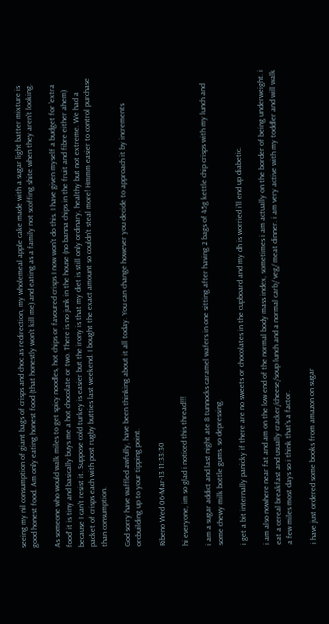seeing my nil consumption of giant bags of crisps and choc as redirection, my wholemeal apple cake made with a sugar light batter mixture is good honest food. Am only eating honest food (that honestly won't kill me) and eating as a family not scoffing shite when they aren't looking.

As someone who would walk miles to get spicy noodles, hot chips or favoured crisps I now won't do this. I have given myself a budget for 'extra food' it is tiny and basically buys me a hot chocolate or two. There is no junk in the house (no banna chips in the fruit and fibre either ahem) because I can't resist it. Suppose cold turkey is easier but the irony is that my diet is still only ordinary, healthy but not extreme. We had a packet of crisps each with post rugby butties last weekend. I bought the exact amount so couldn't steal more! Hmmm easier to control purchase than consumption.

God sorry have waffled awfully, have been thinking about it all today. You can change however you decide to approach it by increments orcbuilding up to your tipping point.

Ribeno Wed 06-Mar-13 11:33:30

hi everyone, im so glad i noticed this thread!!!

i am a sugar addict and last night ate 8 tunnocks caramel wafers in one sitting after having 2 bags of 45g kettle chip crisps with my lunch and some chewy milk bottle gums. so depressing.

i get a bit internally panicky if there are no sweets or chocolates in the cupboard and my dh is worried i'll end up diabetic.

i am also nowhere near fat and am on the low end of the normal body mass index, sometimes i am actually on the border of being underweight. i eat a cereal breakfast and usually cracker/cheese/soup lunch and a normal carb/ veg/ meat dinner. i am very active with my toddler and will walk a few miles most days so i think that's a factor.

i have just ordered some books from amazon on sugar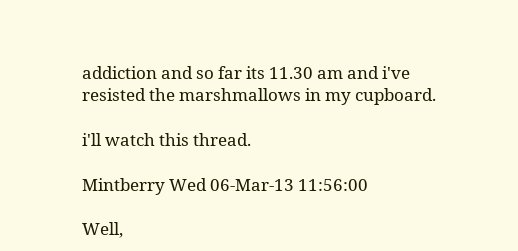addiction and so far its 11.30 am and i've resisted the marshmallows in my cupboard.

i'll watch this thread.

Mintberry Wed 06-Mar-13 11:56:00

Well,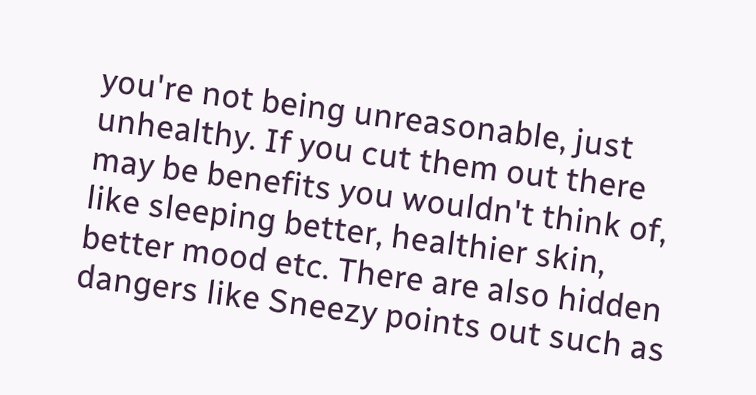you're not being unreasonable, just unhealthy. If you cut them out there may be benefits you wouldn't think of, like sleeping better, healthier skin, better mood etc. There are also hidden dangers like Sneezy points out such as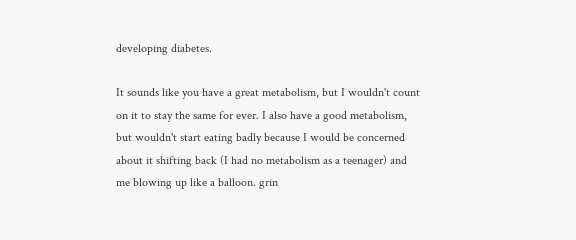developing diabetes.

It sounds like you have a great metabolism, but I wouldn't count on it to stay the same for ever. I also have a good metabolism, but wouldn't start eating badly because I would be concerned about it shifting back (I had no metabolism as a teenager) and me blowing up like a balloon. grin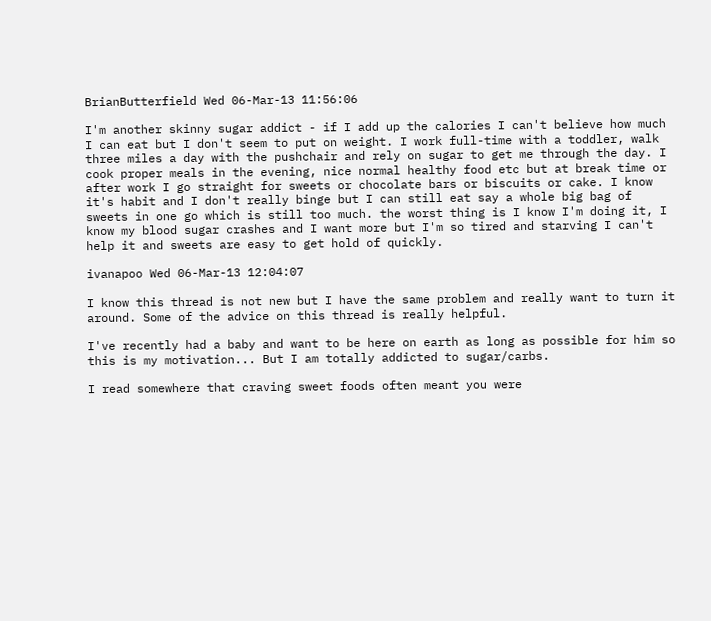BrianButterfield Wed 06-Mar-13 11:56:06

I'm another skinny sugar addict - if I add up the calories I can't believe how much I can eat but I don't seem to put on weight. I work full-time with a toddler, walk three miles a day with the pushchair and rely on sugar to get me through the day. I cook proper meals in the evening, nice normal healthy food etc but at break time or after work I go straight for sweets or chocolate bars or biscuits or cake. I know it's habit and I don't really binge but I can still eat say a whole big bag of sweets in one go which is still too much. the worst thing is I know I'm doing it, I know my blood sugar crashes and I want more but I'm so tired and starving I can't help it and sweets are easy to get hold of quickly.

ivanapoo Wed 06-Mar-13 12:04:07

I know this thread is not new but I have the same problem and really want to turn it around. Some of the advice on this thread is really helpful.

I've recently had a baby and want to be here on earth as long as possible for him so this is my motivation... But I am totally addicted to sugar/carbs.

I read somewhere that craving sweet foods often meant you were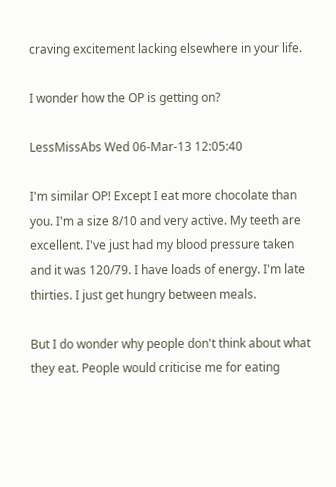craving excitement lacking elsewhere in your life.

I wonder how the OP is getting on?

LessMissAbs Wed 06-Mar-13 12:05:40

I'm similar OP! Except I eat more chocolate than you. I'm a size 8/10 and very active. My teeth are excellent. I've just had my blood pressure taken and it was 120/79. I have loads of energy. I'm late thirties. I just get hungry between meals.

But I do wonder why people don't think about what they eat. People would criticise me for eating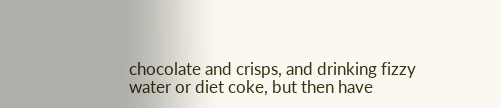chocolate and crisps, and drinking fizzy water or diet coke, but then have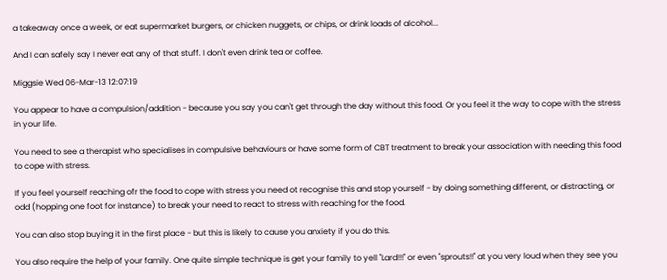a takeaway once a week, or eat supermarket burgers, or chicken nuggets, or chips, or drink loads of alcohol...

And I can safely say I never eat any of that stuff. I don't even drink tea or coffee.

Miggsie Wed 06-Mar-13 12:07:19

You appear to have a compulsion/addition - because you say you can't get through the day without this food. Or you feel it the way to cope with the stress in your life.

You need to see a therapist who specialises in compulsive behaviours or have some form of CBT treatment to break your association with needing this food to cope with stress.

If you feel yourself reaching ofr the food to cope with stress you need ot recognise this and stop yourself - by doing something different, or distracting, or odd (hopping one foot for instance) to break your need to react to stress with reaching for the food.

You can also stop buying it in the first place - but this is likely to cause you anxiety if you do this.

You also require the help of your family. One quite simple technique is get your family to yell "Lard!!!" or even "sprouts!!" at you very loud when they see you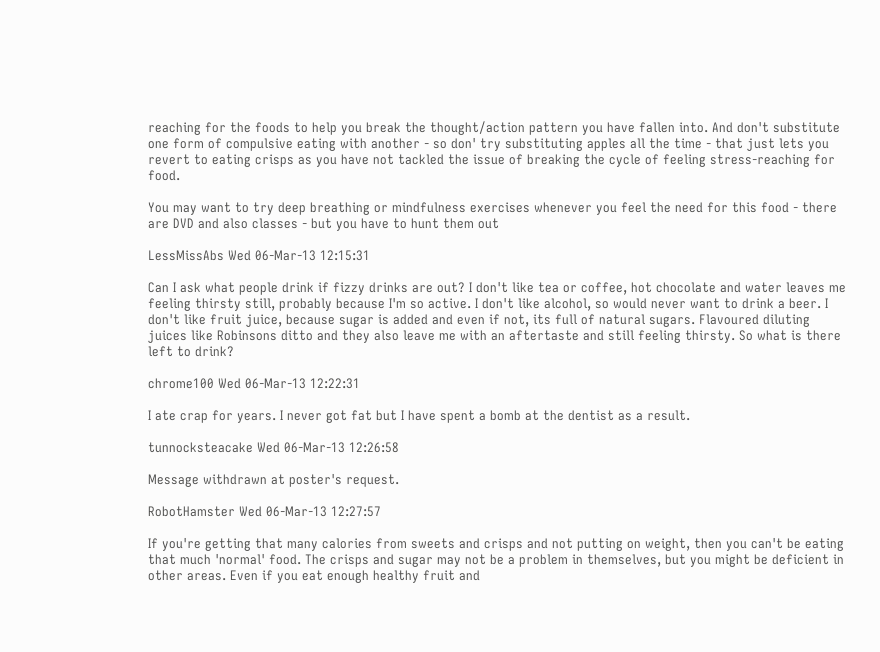reaching for the foods to help you break the thought/action pattern you have fallen into. And don't substitute one form of compulsive eating with another - so don' try substituting apples all the time - that just lets you revert to eating crisps as you have not tackled the issue of breaking the cycle of feeling stress-reaching for food.

You may want to try deep breathing or mindfulness exercises whenever you feel the need for this food - there are DVD and also classes - but you have to hunt them out

LessMissAbs Wed 06-Mar-13 12:15:31

Can I ask what people drink if fizzy drinks are out? I don't like tea or coffee, hot chocolate and water leaves me feeling thirsty still, probably because I'm so active. I don't like alcohol, so would never want to drink a beer. I don't like fruit juice, because sugar is added and even if not, its full of natural sugars. Flavoured diluting juices like Robinsons ditto and they also leave me with an aftertaste and still feeling thirsty. So what is there left to drink?

chrome100 Wed 06-Mar-13 12:22:31

I ate crap for years. I never got fat but I have spent a bomb at the dentist as a result.

tunnocksteacake Wed 06-Mar-13 12:26:58

Message withdrawn at poster's request.

RobotHamster Wed 06-Mar-13 12:27:57

If you're getting that many calories from sweets and crisps and not putting on weight, then you can't be eating that much 'normal' food. The crisps and sugar may not be a problem in themselves, but you might be deficient in other areas. Even if you eat enough healthy fruit and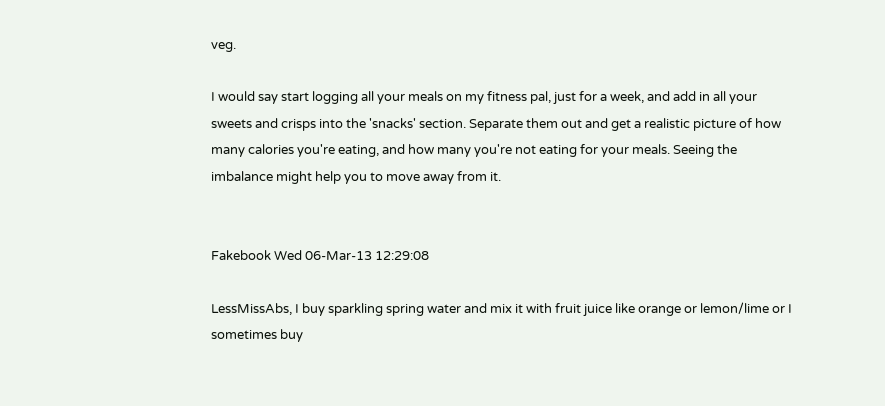veg.

I would say start logging all your meals on my fitness pal, just for a week, and add in all your sweets and crisps into the 'snacks' section. Separate them out and get a realistic picture of how many calories you're eating, and how many you're not eating for your meals. Seeing the imbalance might help you to move away from it.


Fakebook Wed 06-Mar-13 12:29:08

LessMissAbs, I buy sparkling spring water and mix it with fruit juice like orange or lemon/lime or I sometimes buy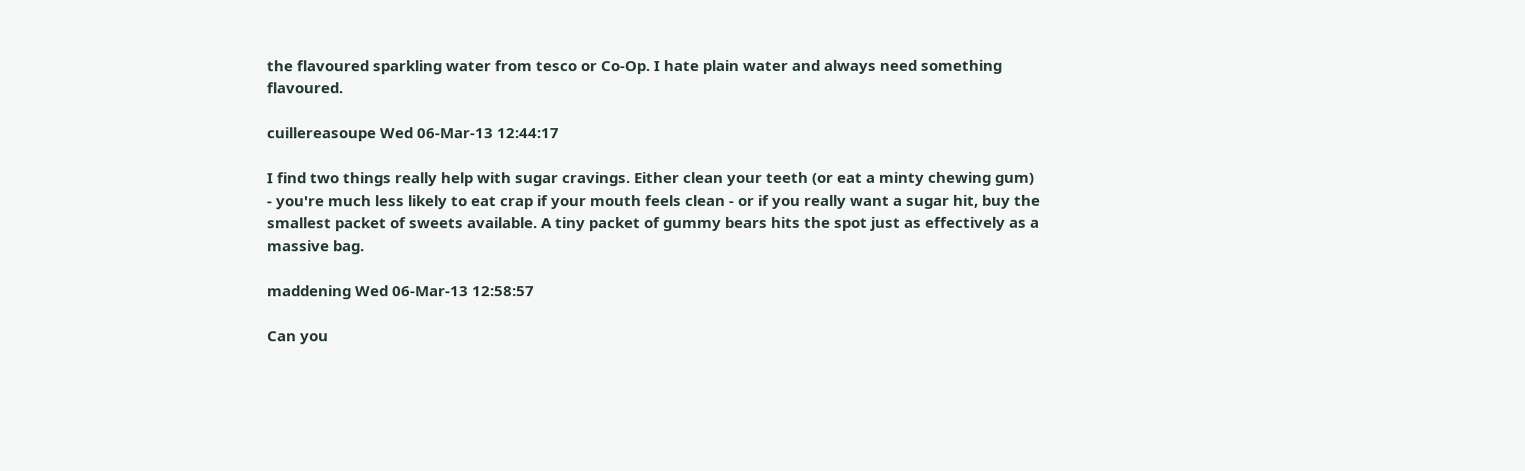the flavoured sparkling water from tesco or Co-Op. I hate plain water and always need something flavoured.

cuillereasoupe Wed 06-Mar-13 12:44:17

I find two things really help with sugar cravings. Either clean your teeth (or eat a minty chewing gum) - you're much less likely to eat crap if your mouth feels clean - or if you really want a sugar hit, buy the smallest packet of sweets available. A tiny packet of gummy bears hits the spot just as effectively as a massive bag.

maddening Wed 06-Mar-13 12:58:57

Can you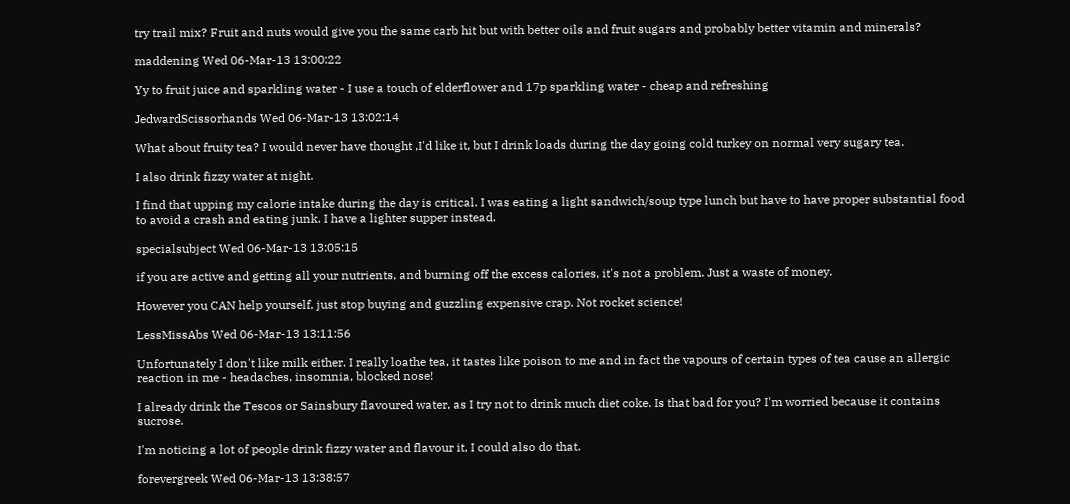try trail mix? Fruit and nuts would give you the same carb hit but with better oils and fruit sugars and probably better vitamin and minerals?

maddening Wed 06-Mar-13 13:00:22

Yy to fruit juice and sparkling water - I use a touch of elderflower and 17p sparkling water - cheap and refreshing

JedwardScissorhands Wed 06-Mar-13 13:02:14

What about fruity tea? I would never have thought ,I'd like it, but I drink loads during the day going cold turkey on normal very sugary tea.

I also drink fizzy water at night.

I find that upping my calorie intake during the day is critical. I was eating a light sandwich/soup type lunch but have to have proper substantial food to avoid a crash and eating junk. I have a lighter supper instead.

specialsubject Wed 06-Mar-13 13:05:15

if you are active and getting all your nutrients, and burning off the excess calories, it's not a problem. Just a waste of money.

However you CAN help yourself, just stop buying and guzzling expensive crap. Not rocket science!

LessMissAbs Wed 06-Mar-13 13:11:56

Unfortunately I don't like milk either. I really loathe tea, it tastes like poison to me and in fact the vapours of certain types of tea cause an allergic reaction in me - headaches, insomnia, blocked nose!

I already drink the Tescos or Sainsbury flavoured water, as I try not to drink much diet coke. Is that bad for you? I'm worried because it contains sucrose.

I'm noticing a lot of people drink fizzy water and flavour it, I could also do that.

forevergreek Wed 06-Mar-13 13:38:57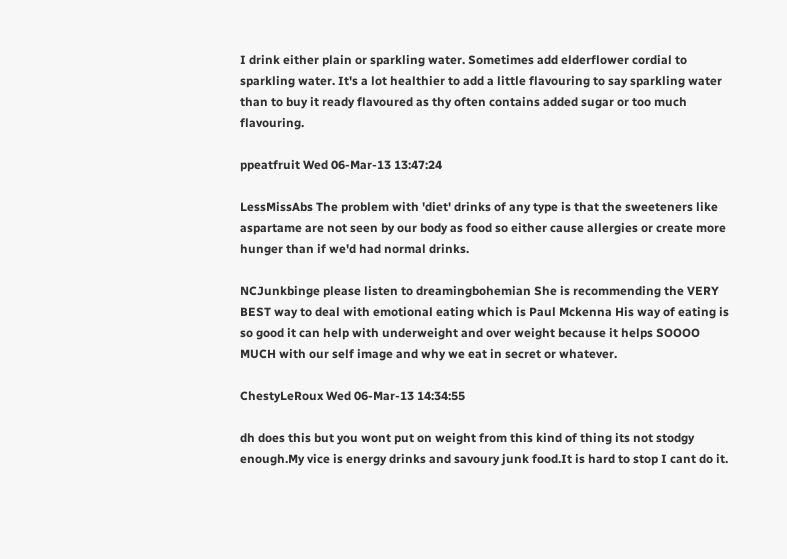I drink either plain or sparkling water. Sometimes add elderflower cordial to sparkling water. It's a lot healthier to add a little flavouring to say sparkling water than to buy it ready flavoured as thy often contains added sugar or too much flavouring.

ppeatfruit Wed 06-Mar-13 13:47:24

LessMissAbs The problem with 'diet' drinks of any type is that the sweeteners like aspartame are not seen by our body as food so either cause allergies or create more hunger than if we'd had normal drinks.

NCJunkbinge please listen to dreamingbohemian She is recommending the VERY BEST way to deal with emotional eating which is Paul Mckenna His way of eating is so good it can help with underweight and over weight because it helps SOOOO MUCH with our self image and why we eat in secret or whatever.

ChestyLeRoux Wed 06-Mar-13 14:34:55

dh does this but you wont put on weight from this kind of thing its not stodgy enough.My vice is energy drinks and savoury junk food.It is hard to stop I cant do it.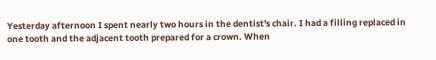Yesterday afternoon I spent nearly two hours in the dentist's chair. I had a filling replaced in one tooth and the adjacent tooth prepared for a crown. When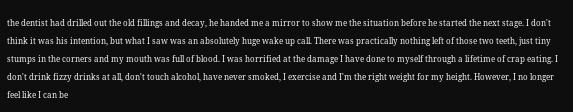the dentist had drilled out the old fillings and decay, he handed me a mirror to show me the situation before he started the next stage. I don't think it was his intention, but what I saw was an absolutely huge wake up call. There was practically nothing left of those two teeth, just tiny stumps in the corners and my mouth was full of blood. I was horrified at the damage I have done to myself through a lifetime of crap eating. I don't drink fizzy drinks at all, don't touch alcohol, have never smoked, I exercise and I'm the right weight for my height. However, I no longer feel like I can be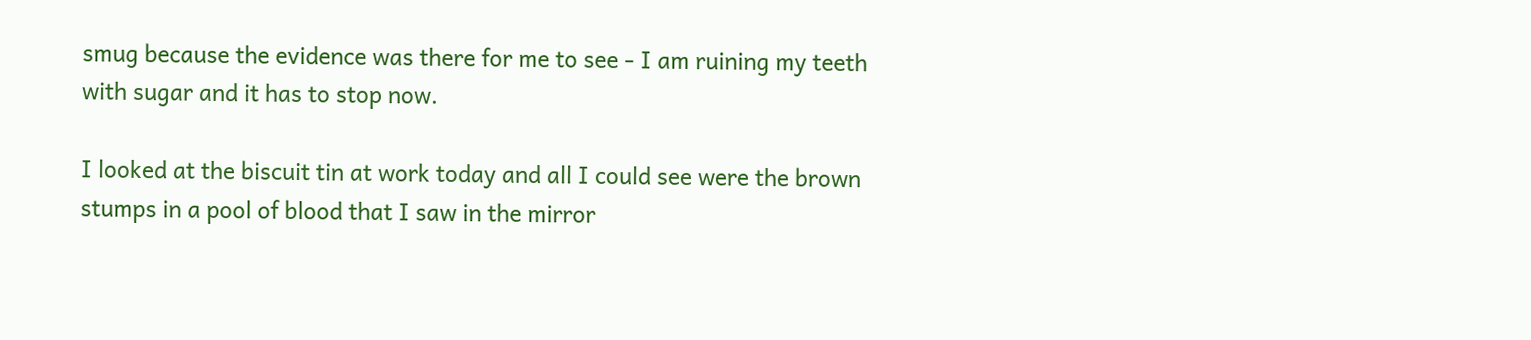smug because the evidence was there for me to see - I am ruining my teeth with sugar and it has to stop now.

I looked at the biscuit tin at work today and all I could see were the brown stumps in a pool of blood that I saw in the mirror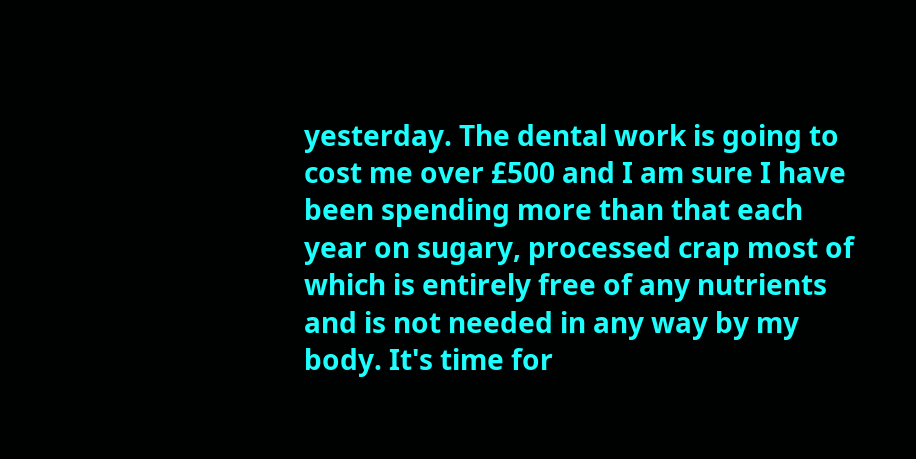yesterday. The dental work is going to cost me over £500 and I am sure I have been spending more than that each year on sugary, processed crap most of which is entirely free of any nutrients and is not needed in any way by my body. It's time for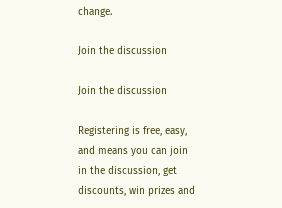change.

Join the discussion

Join the discussion

Registering is free, easy, and means you can join in the discussion, get discounts, win prizes and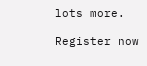lots more.

Register now